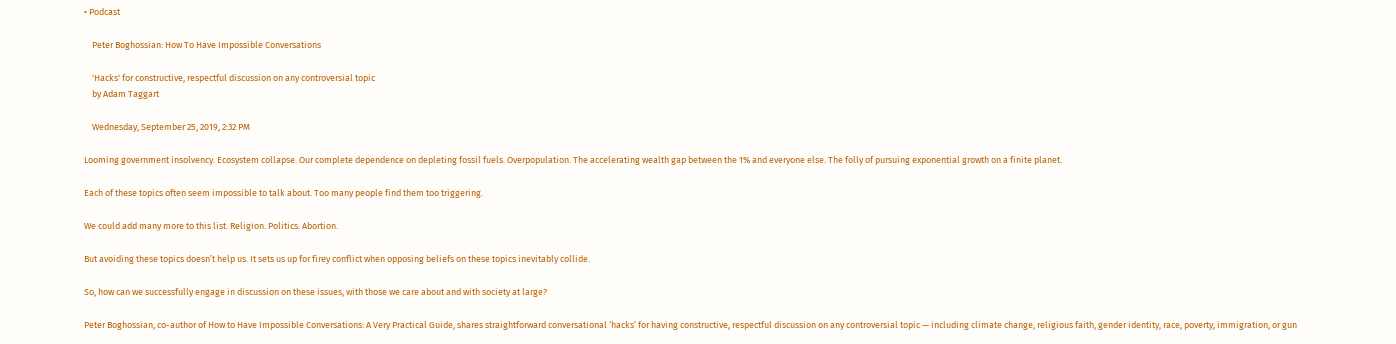• Podcast

    Peter Boghossian: How To Have Impossible Conversations

    'Hacks' for constructive, respectful discussion on any controversial topic
    by Adam Taggart

    Wednesday, September 25, 2019, 2:32 PM

Looming government insolvency. Ecosystem collapse. Our complete dependence on depleting fossil fuels. Overpopulation. The accelerating wealth gap between the 1% and everyone else. The folly of pursuing exponential growth on a finite planet.

Each of these topics often seem impossible to talk about. Too many people find them too triggering.

We could add many more to this list. Religion. Politics. Abortion.

But avoiding these topics doesn’t help us. It sets us up for firey conflict when opposing beliefs on these topics inevitably collide.

So, how can we successfully engage in discussion on these issues, with those we care about and with society at large?

Peter Boghossian, co-author of How to Have Impossible Conversations: A Very Practical Guide, shares straightforward conversational ‘hacks’ for having constructive, respectful discussion on any controversial topic — including climate change, religious faith, gender identity, race, poverty, immigration, or gun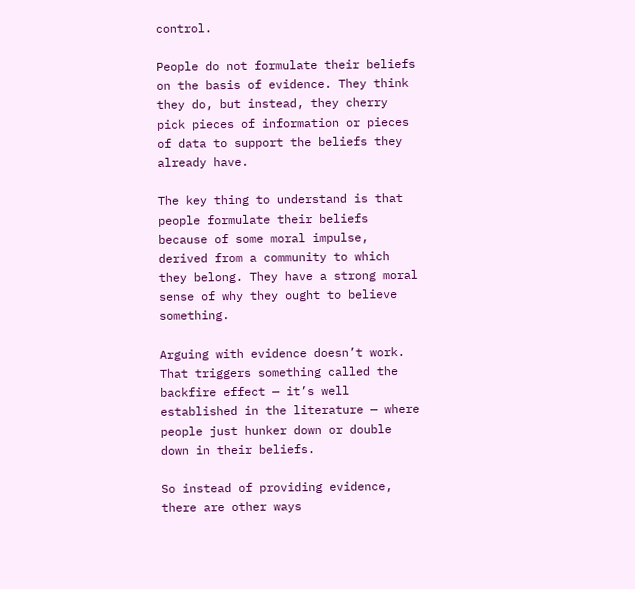control.

People do not formulate their beliefs on the basis of evidence. They think they do, but instead, they cherry pick pieces of information or pieces of data to support the beliefs they already have.

The key thing to understand is that people formulate their beliefs because of some moral impulse, derived from a community to which they belong. They have a strong moral sense of why they ought to believe something.

Arguing with evidence doesn’t work. That triggers something called the backfire effect — it’s well established in the literature — where people just hunker down or double down in their beliefs.

So instead of providing evidence, there are other ways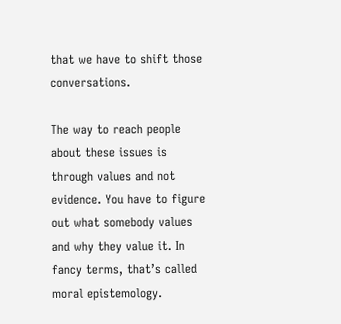that we have to shift those conversations.

The way to reach people about these issues is through values and not evidence. You have to figure out what somebody values and why they value it. In fancy terms, that’s called moral epistemology.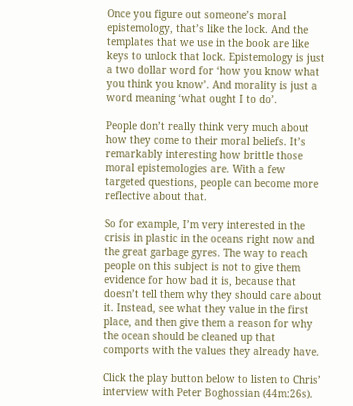Once you figure out someone’s moral epistemology, that’s like the lock. And the templates that we use in the book are like keys to unlock that lock. Epistemology is just a two dollar word for ‘how you know what you think you know’. And morality is just a word meaning ‘what ought I to do’.

People don’t really think very much about how they come to their moral beliefs. It’s remarkably interesting how brittle those moral epistemologies are. With a few targeted questions, people can become more reflective about that.

So for example, I’m very interested in the crisis in plastic in the oceans right now and the great garbage gyres. The way to reach people on this subject is not to give them evidence for how bad it is, because that doesn’t tell them why they should care about it. Instead, see what they value in the first place, and then give them a reason for why the ocean should be cleaned up that comports with the values they already have.

Click the play button below to listen to Chris’ interview with Peter Boghossian (44m:26s).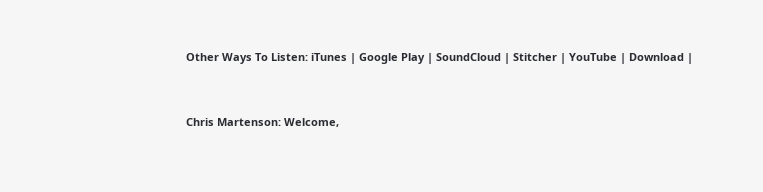Other Ways To Listen: iTunes | Google Play | SoundCloud | Stitcher | YouTube | Download |


Chris Martenson: Welcome,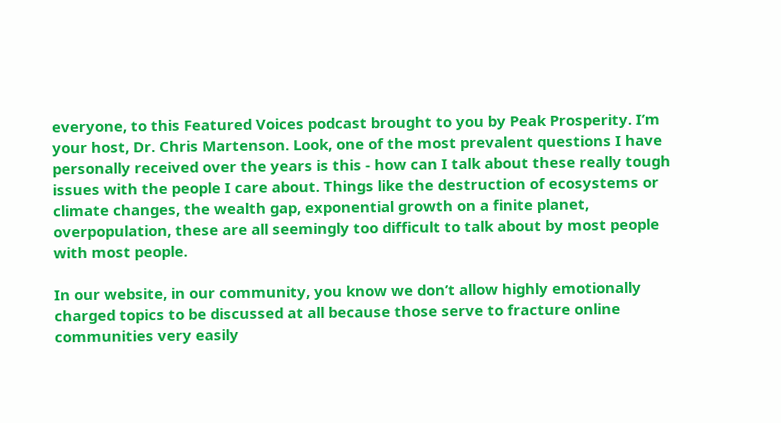everyone, to this Featured Voices podcast brought to you by Peak Prosperity. I’m your host, Dr. Chris Martenson. Look, one of the most prevalent questions I have personally received over the years is this - how can I talk about these really tough issues with the people I care about. Things like the destruction of ecosystems or climate changes, the wealth gap, exponential growth on a finite planet, overpopulation, these are all seemingly too difficult to talk about by most people with most people.

In our website, in our community, you know we don’t allow highly emotionally charged topics to be discussed at all because those serve to fracture online communities very easily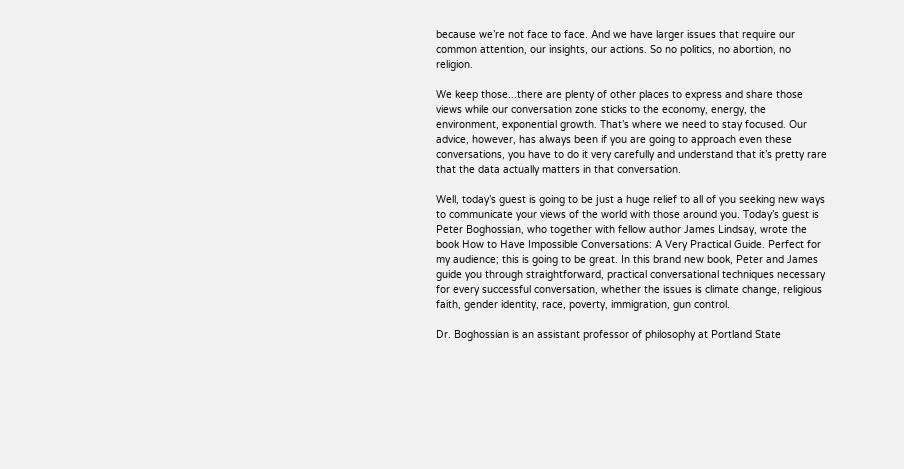because we’re not face to face. And we have larger issues that require our common attention, our insights, our actions. So no politics, no abortion, no religion.

We keep those...there are plenty of other places to express and share those views while our conversation zone sticks to the economy, energy, the environment, exponential growth. That’s where we need to stay focused. Our advice, however, has always been if you are going to approach even these conversations, you have to do it very carefully and understand that it’s pretty rare that the data actually matters in that conversation.

Well, today’s guest is going to be just a huge relief to all of you seeking new ways to communicate your views of the world with those around you. Today’s guest is Peter Boghossian, who together with fellow author James Lindsay, wrote the book How to Have Impossible Conversations: A Very Practical Guide. Perfect for my audience; this is going to be great. In this brand new book, Peter and James guide you through straightforward, practical conversational techniques necessary for every successful conversation, whether the issues is climate change, religious faith, gender identity, race, poverty, immigration, gun control.

Dr. Boghossian is an assistant professor of philosophy at Portland State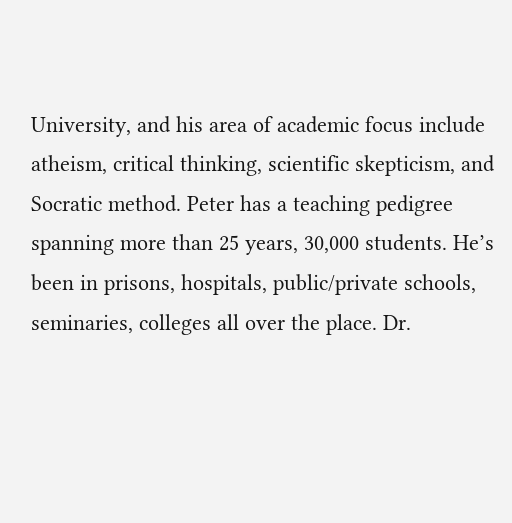University, and his area of academic focus include atheism, critical thinking, scientific skepticism, and Socratic method. Peter has a teaching pedigree spanning more than 25 years, 30,000 students. He’s been in prisons, hospitals, public/private schools, seminaries, colleges all over the place. Dr.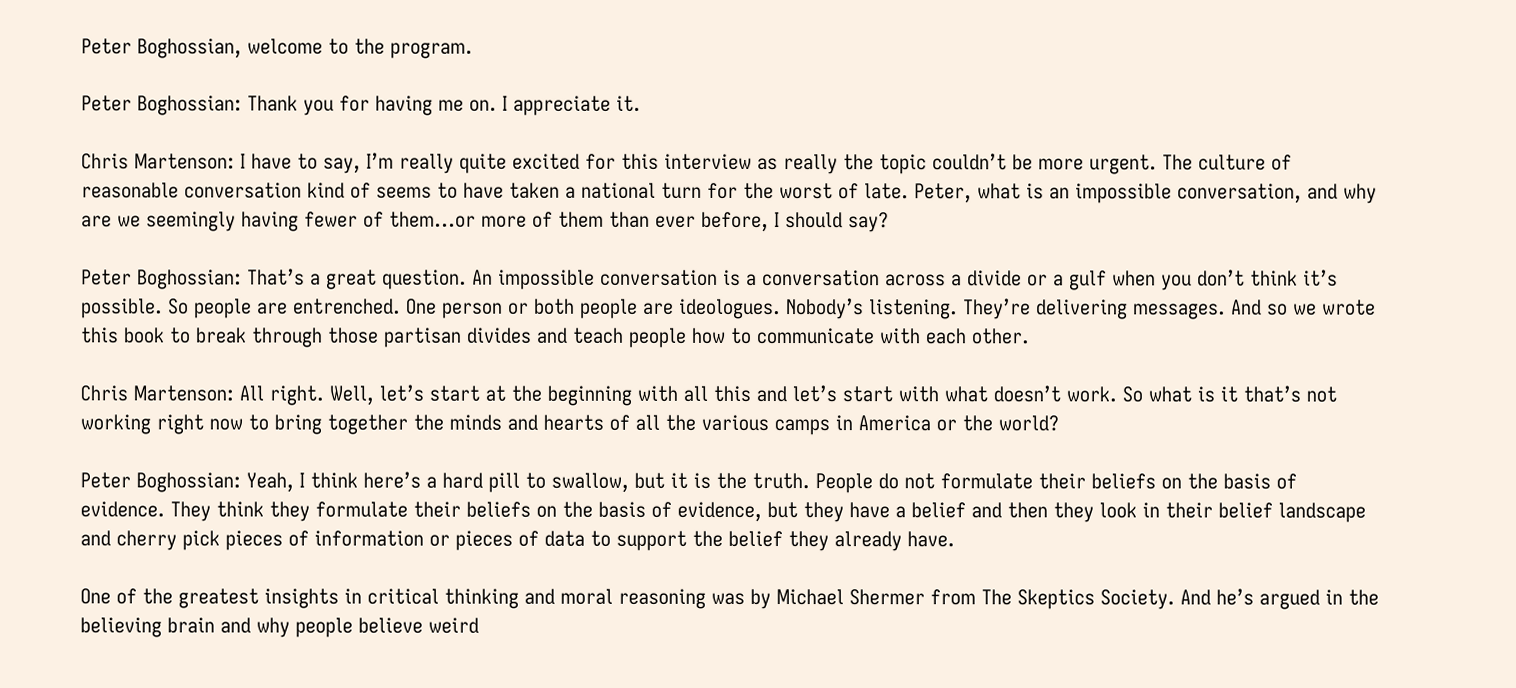Peter Boghossian, welcome to the program.

Peter Boghossian: Thank you for having me on. I appreciate it.

Chris Martenson: I have to say, I’m really quite excited for this interview as really the topic couldn’t be more urgent. The culture of reasonable conversation kind of seems to have taken a national turn for the worst of late. Peter, what is an impossible conversation, and why are we seemingly having fewer of them...or more of them than ever before, I should say?

Peter Boghossian: That’s a great question. An impossible conversation is a conversation across a divide or a gulf when you don’t think it’s possible. So people are entrenched. One person or both people are ideologues. Nobody’s listening. They’re delivering messages. And so we wrote this book to break through those partisan divides and teach people how to communicate with each other.

Chris Martenson: All right. Well, let’s start at the beginning with all this and let’s start with what doesn’t work. So what is it that’s not working right now to bring together the minds and hearts of all the various camps in America or the world?

Peter Boghossian: Yeah, I think here’s a hard pill to swallow, but it is the truth. People do not formulate their beliefs on the basis of evidence. They think they formulate their beliefs on the basis of evidence, but they have a belief and then they look in their belief landscape and cherry pick pieces of information or pieces of data to support the belief they already have.

One of the greatest insights in critical thinking and moral reasoning was by Michael Shermer from The Skeptics Society. And he’s argued in the believing brain and why people believe weird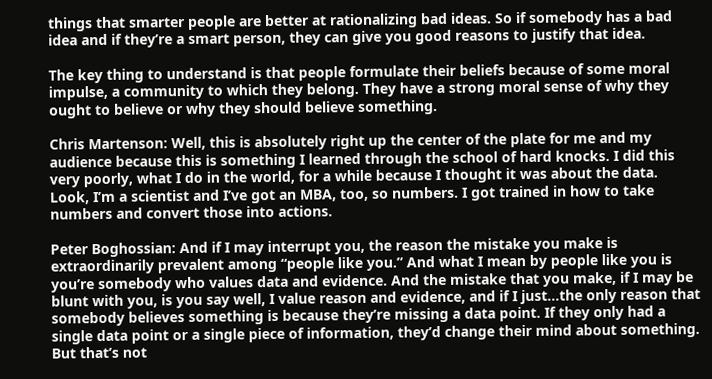things that smarter people are better at rationalizing bad ideas. So if somebody has a bad idea and if they’re a smart person, they can give you good reasons to justify that idea.

The key thing to understand is that people formulate their beliefs because of some moral impulse, a community to which they belong. They have a strong moral sense of why they ought to believe or why they should believe something.

Chris Martenson: Well, this is absolutely right up the center of the plate for me and my audience because this is something I learned through the school of hard knocks. I did this very poorly, what I do in the world, for a while because I thought it was about the data. Look, I’m a scientist and I’ve got an MBA, too, so numbers. I got trained in how to take numbers and convert those into actions.

Peter Boghossian: And if I may interrupt you, the reason the mistake you make is extraordinarily prevalent among “people like you.” And what I mean by people like you is you’re somebody who values data and evidence. And the mistake that you make, if I may be blunt with you, is you say well, I value reason and evidence, and if I just...the only reason that somebody believes something is because they’re missing a data point. If they only had a single data point or a single piece of information, they’d change their mind about something. But that’s not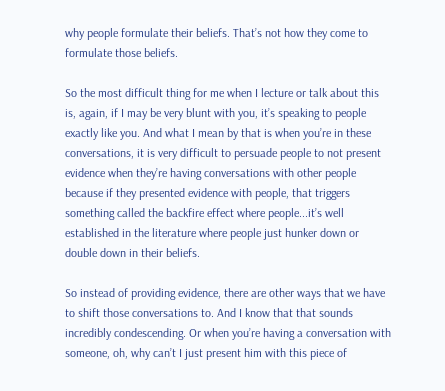why people formulate their beliefs. That’s not how they come to formulate those beliefs.

So the most difficult thing for me when I lecture or talk about this is, again, if I may be very blunt with you, it’s speaking to people exactly like you. And what I mean by that is when you’re in these conversations, it is very difficult to persuade people to not present evidence when they’re having conversations with other people because if they presented evidence with people, that triggers something called the backfire effect where people...it’s well established in the literature where people just hunker down or double down in their beliefs.

So instead of providing evidence, there are other ways that we have to shift those conversations to. And I know that that sounds incredibly condescending. Or when you’re having a conversation with someone, oh, why can’t I just present him with this piece of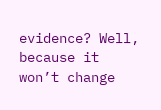evidence? Well, because it won’t change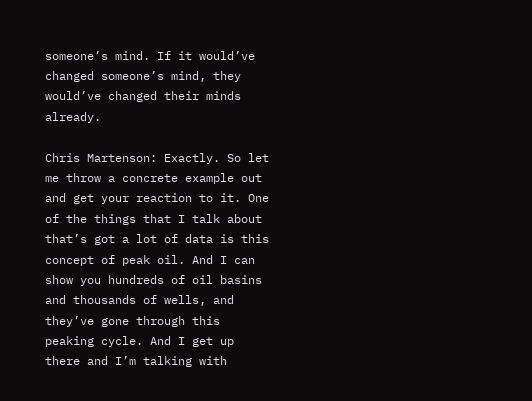someone’s mind. If it would’ve changed someone’s mind, they would’ve changed their minds already.

Chris Martenson: Exactly. So let me throw a concrete example out and get your reaction to it. One of the things that I talk about that’s got a lot of data is this concept of peak oil. And I can show you hundreds of oil basins and thousands of wells, and they’ve gone through this peaking cycle. And I get up there and I’m talking with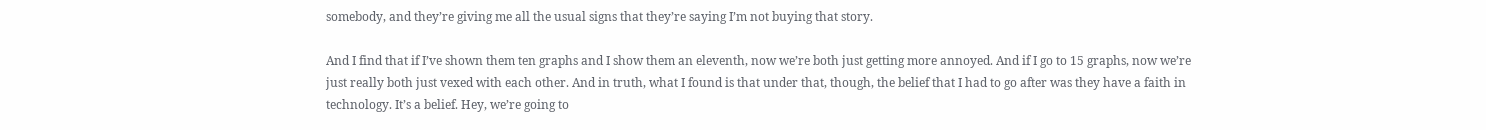somebody, and they’re giving me all the usual signs that they’re saying I’m not buying that story.

And I find that if I’ve shown them ten graphs and I show them an eleventh, now we’re both just getting more annoyed. And if I go to 15 graphs, now we’re just really both just vexed with each other. And in truth, what I found is that under that, though, the belief that I had to go after was they have a faith in technology. It’s a belief. Hey, we’re going to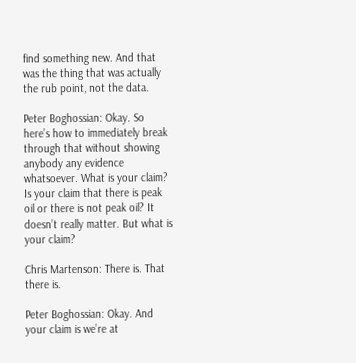find something new. And that was the thing that was actually the rub point, not the data.

Peter Boghossian: Okay. So here’s how to immediately break through that without showing anybody any evidence whatsoever. What is your claim? Is your claim that there is peak oil or there is not peak oil? It doesn’t really matter. But what is your claim?

Chris Martenson: There is. That there is.

Peter Boghossian: Okay. And your claim is we’re at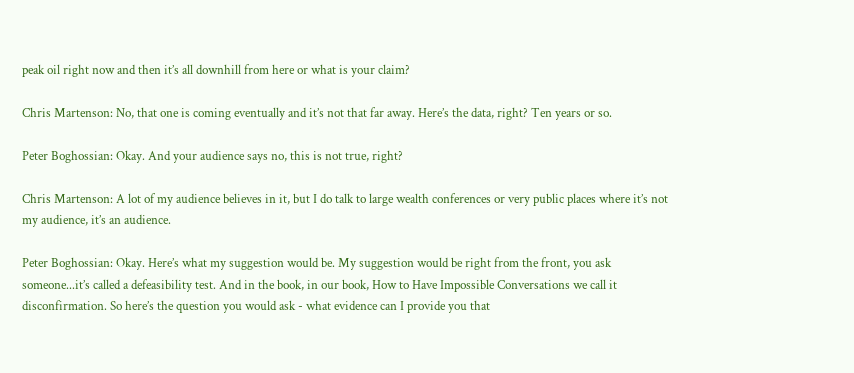peak oil right now and then it’s all downhill from here or what is your claim?

Chris Martenson: No, that one is coming eventually and it’s not that far away. Here’s the data, right? Ten years or so.

Peter Boghossian: Okay. And your audience says no, this is not true, right?

Chris Martenson: A lot of my audience believes in it, but I do talk to large wealth conferences or very public places where it’s not my audience, it’s an audience.

Peter Boghossian: Okay. Here’s what my suggestion would be. My suggestion would be right from the front, you ask someone...it’s called a defeasibility test. And in the book, in our book, How to Have Impossible Conversations we call it disconfirmation. So here’s the question you would ask - what evidence can I provide you that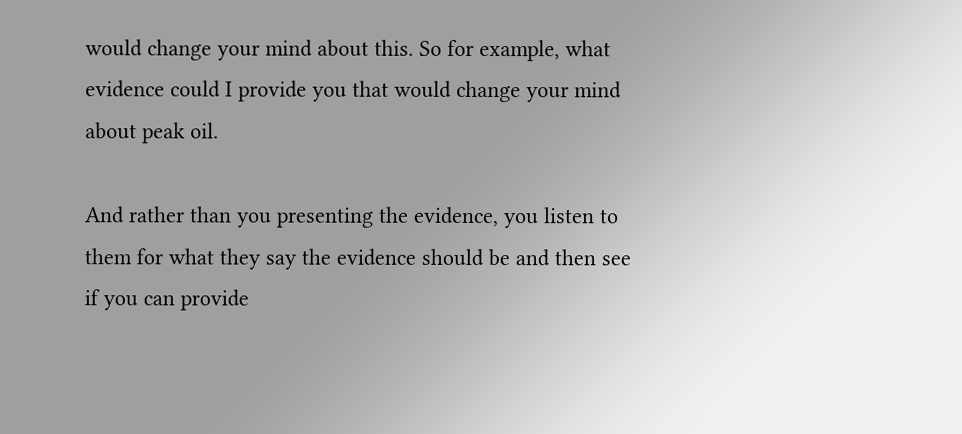would change your mind about this. So for example, what evidence could I provide you that would change your mind about peak oil.

And rather than you presenting the evidence, you listen to them for what they say the evidence should be and then see if you can provide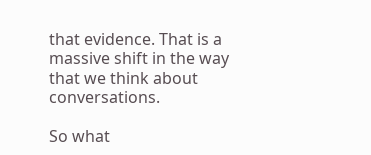that evidence. That is a massive shift in the way that we think about conversations.

So what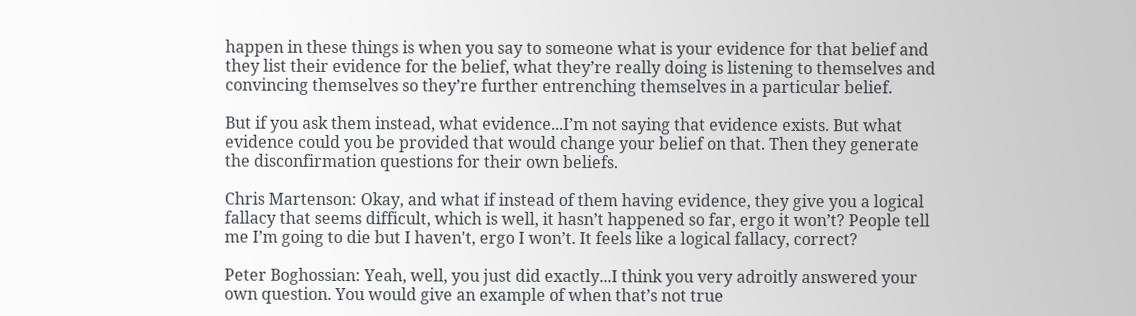happen in these things is when you say to someone what is your evidence for that belief and they list their evidence for the belief, what they’re really doing is listening to themselves and convincing themselves so they’re further entrenching themselves in a particular belief.

But if you ask them instead, what evidence...I’m not saying that evidence exists. But what evidence could you be provided that would change your belief on that. Then they generate the disconfirmation questions for their own beliefs.

Chris Martenson: Okay, and what if instead of them having evidence, they give you a logical fallacy that seems difficult, which is well, it hasn’t happened so far, ergo it won’t? People tell me I’m going to die but I haven't, ergo I won’t. It feels like a logical fallacy, correct?

Peter Boghossian: Yeah, well, you just did exactly...I think you very adroitly answered your own question. You would give an example of when that’s not true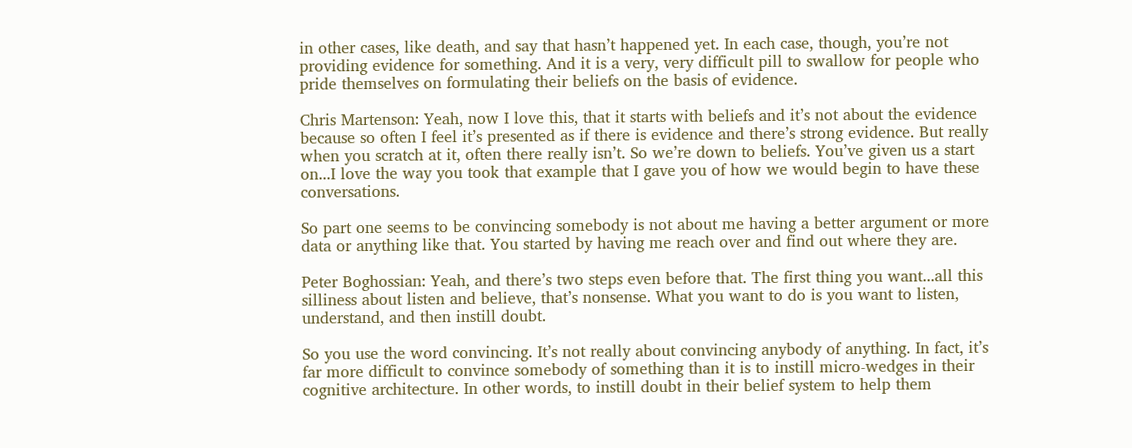in other cases, like death, and say that hasn’t happened yet. In each case, though, you’re not providing evidence for something. And it is a very, very difficult pill to swallow for people who pride themselves on formulating their beliefs on the basis of evidence.

Chris Martenson: Yeah, now I love this, that it starts with beliefs and it’s not about the evidence because so often I feel it’s presented as if there is evidence and there’s strong evidence. But really when you scratch at it, often there really isn’t. So we’re down to beliefs. You’ve given us a start on...I love the way you took that example that I gave you of how we would begin to have these conversations.

So part one seems to be convincing somebody is not about me having a better argument or more data or anything like that. You started by having me reach over and find out where they are.

Peter Boghossian: Yeah, and there’s two steps even before that. The first thing you want...all this silliness about listen and believe, that’s nonsense. What you want to do is you want to listen, understand, and then instill doubt.

So you use the word convincing. It’s not really about convincing anybody of anything. In fact, it’s far more difficult to convince somebody of something than it is to instill micro-wedges in their cognitive architecture. In other words, to instill doubt in their belief system to help them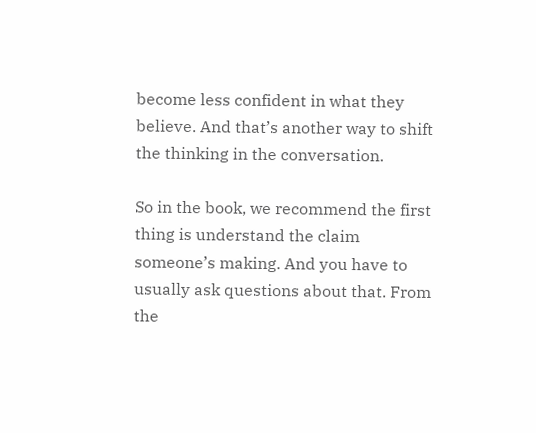become less confident in what they believe. And that’s another way to shift the thinking in the conversation.

So in the book, we recommend the first thing is understand the claim someone’s making. And you have to usually ask questions about that. From the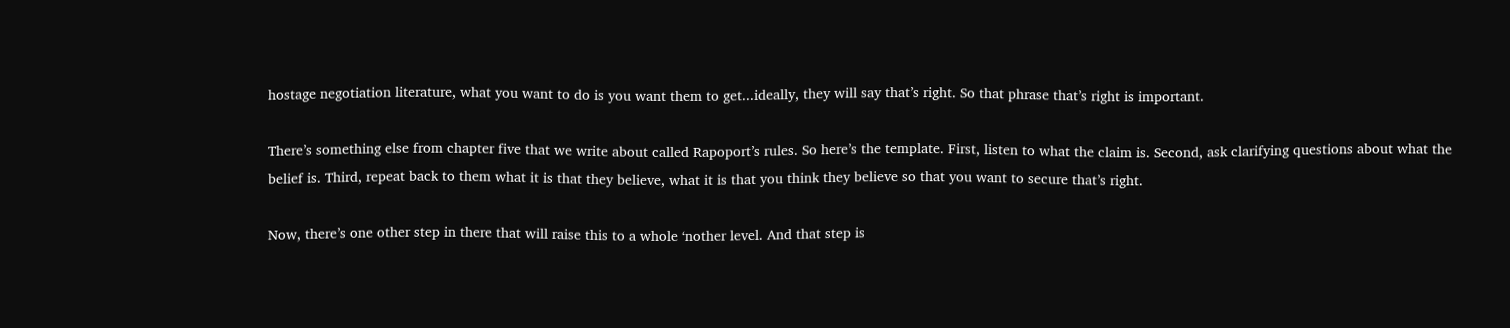hostage negotiation literature, what you want to do is you want them to get...ideally, they will say that’s right. So that phrase that’s right is important.

There’s something else from chapter five that we write about called Rapoport’s rules. So here’s the template. First, listen to what the claim is. Second, ask clarifying questions about what the belief is. Third, repeat back to them what it is that they believe, what it is that you think they believe so that you want to secure that’s right.

Now, there’s one other step in there that will raise this to a whole ‘nother level. And that step is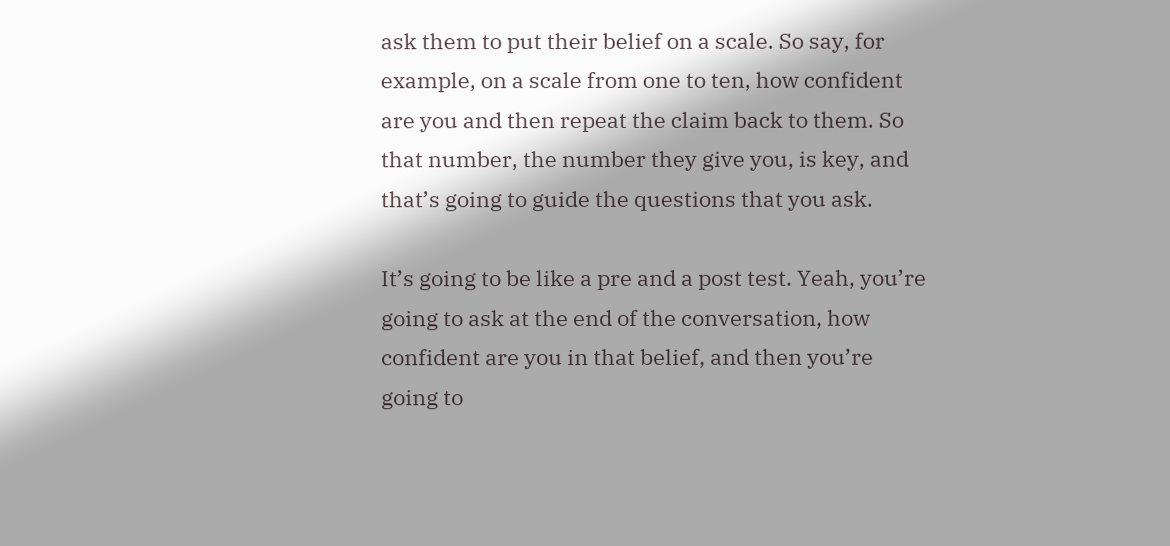ask them to put their belief on a scale. So say, for example, on a scale from one to ten, how confident are you and then repeat the claim back to them. So that number, the number they give you, is key, and that’s going to guide the questions that you ask.

It’s going to be like a pre and a post test. Yeah, you’re going to ask at the end of the conversation, how confident are you in that belief, and then you’re going to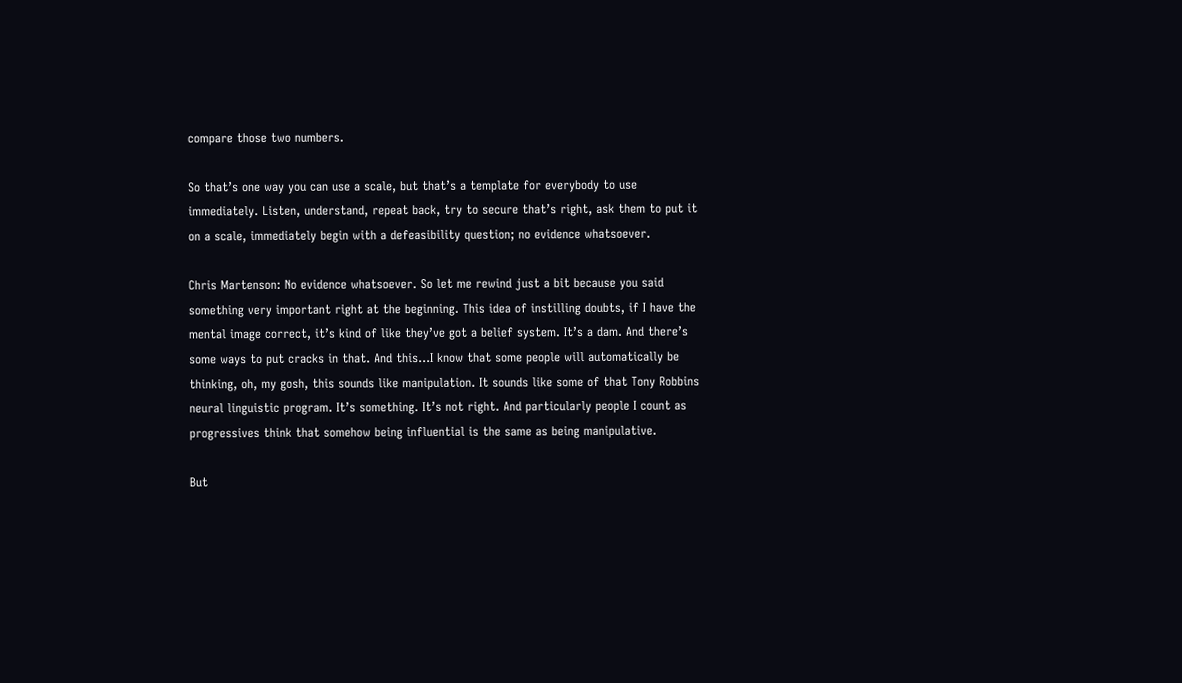compare those two numbers.

So that’s one way you can use a scale, but that’s a template for everybody to use immediately. Listen, understand, repeat back, try to secure that’s right, ask them to put it on a scale, immediately begin with a defeasibility question; no evidence whatsoever.

Chris Martenson: No evidence whatsoever. So let me rewind just a bit because you said something very important right at the beginning. This idea of instilling doubts, if I have the mental image correct, it’s kind of like they’ve got a belief system. It’s a dam. And there’s some ways to put cracks in that. And this...I know that some people will automatically be thinking, oh, my gosh, this sounds like manipulation. It sounds like some of that Tony Robbins neural linguistic program. It’s something. It’s not right. And particularly people I count as progressives think that somehow being influential is the same as being manipulative.

But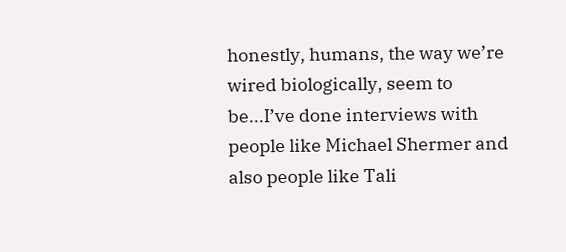honestly, humans, the way we’re wired biologically, seem to be...I’ve done interviews with people like Michael Shermer and also people like Tali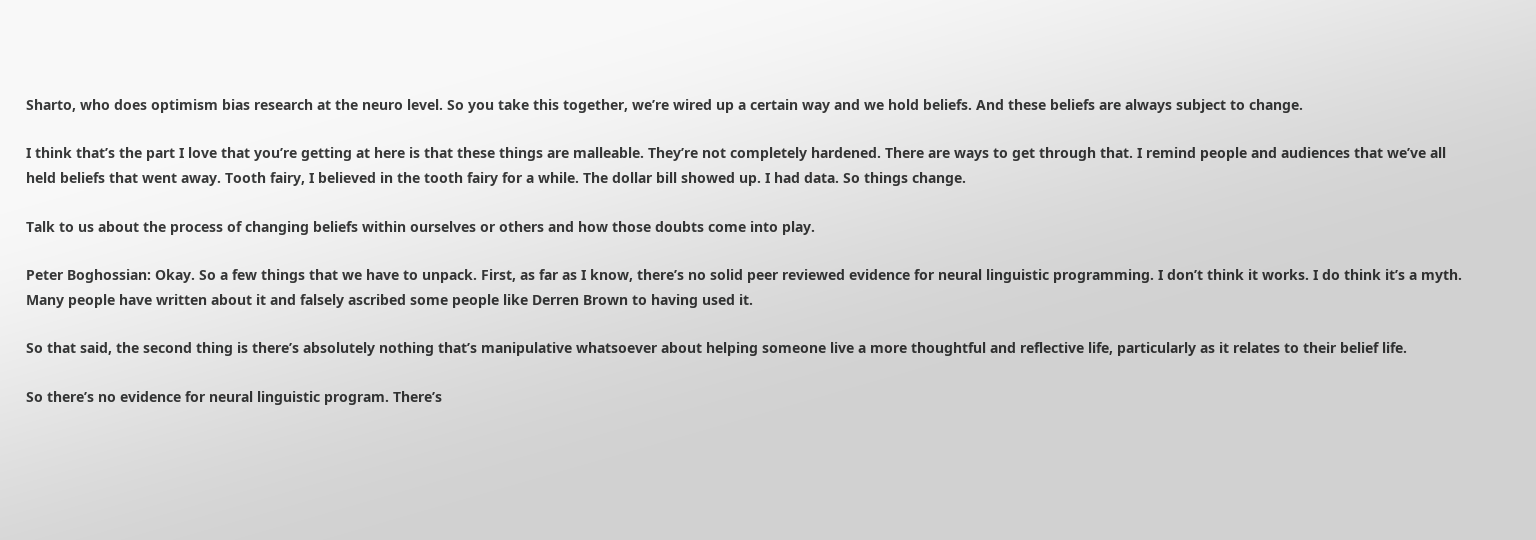Sharto, who does optimism bias research at the neuro level. So you take this together, we’re wired up a certain way and we hold beliefs. And these beliefs are always subject to change.

I think that’s the part I love that you’re getting at here is that these things are malleable. They’re not completely hardened. There are ways to get through that. I remind people and audiences that we’ve all held beliefs that went away. Tooth fairy, I believed in the tooth fairy for a while. The dollar bill showed up. I had data. So things change.

Talk to us about the process of changing beliefs within ourselves or others and how those doubts come into play.

Peter Boghossian: Okay. So a few things that we have to unpack. First, as far as I know, there’s no solid peer reviewed evidence for neural linguistic programming. I don’t think it works. I do think it’s a myth. Many people have written about it and falsely ascribed some people like Derren Brown to having used it.

So that said, the second thing is there’s absolutely nothing that’s manipulative whatsoever about helping someone live a more thoughtful and reflective life, particularly as it relates to their belief life.

So there’s no evidence for neural linguistic program. There’s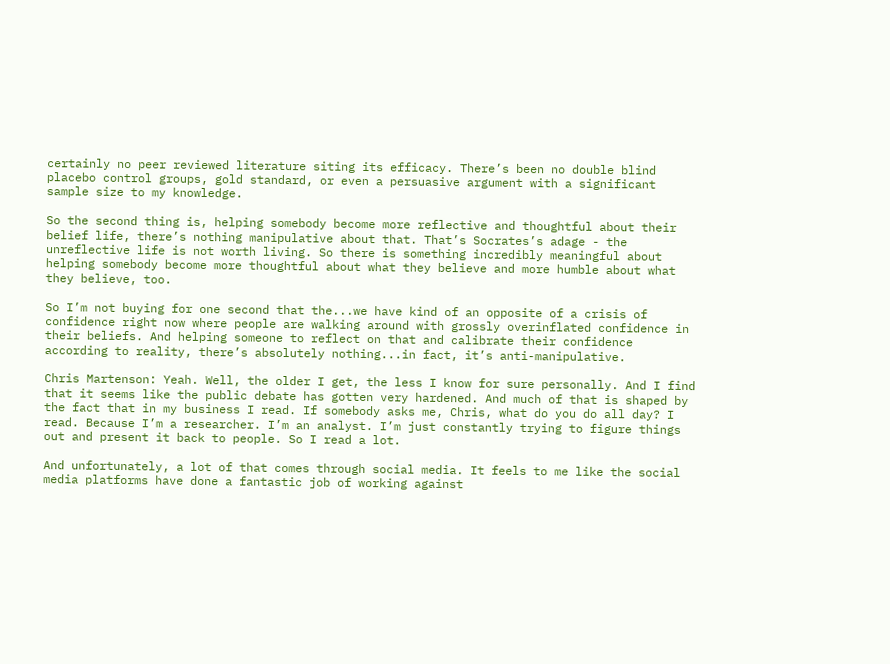certainly no peer reviewed literature siting its efficacy. There’s been no double blind placebo control groups, gold standard, or even a persuasive argument with a significant sample size to my knowledge.

So the second thing is, helping somebody become more reflective and thoughtful about their belief life, there’s nothing manipulative about that. That’s Socrates’s adage - the unreflective life is not worth living. So there is something incredibly meaningful about helping somebody become more thoughtful about what they believe and more humble about what they believe, too.

So I’m not buying for one second that the...we have kind of an opposite of a crisis of confidence right now where people are walking around with grossly overinflated confidence in their beliefs. And helping someone to reflect on that and calibrate their confidence according to reality, there’s absolutely nothing...in fact, it’s anti-manipulative.

Chris Martenson: Yeah. Well, the older I get, the less I know for sure personally. And I find that it seems like the public debate has gotten very hardened. And much of that is shaped by the fact that in my business I read. If somebody asks me, Chris, what do you do all day? I read. Because I’m a researcher. I’m an analyst. I’m just constantly trying to figure things out and present it back to people. So I read a lot.

And unfortunately, a lot of that comes through social media. It feels to me like the social media platforms have done a fantastic job of working against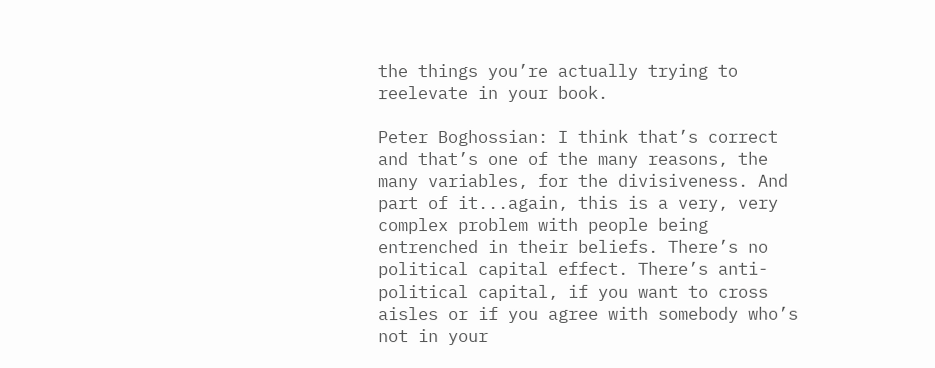the things you’re actually trying to reelevate in your book.

Peter Boghossian: I think that’s correct and that’s one of the many reasons, the many variables, for the divisiveness. And part of it...again, this is a very, very complex problem with people being entrenched in their beliefs. There’s no political capital effect. There’s anti-political capital, if you want to cross aisles or if you agree with somebody who’s not in your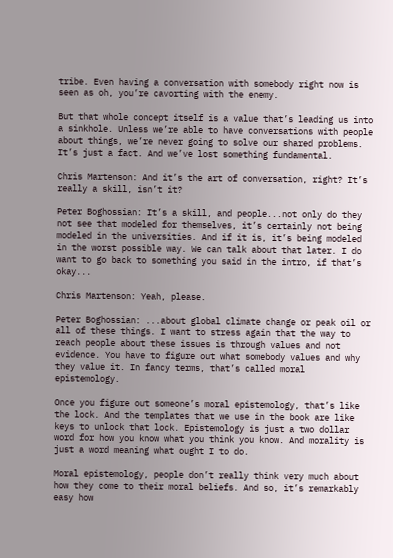tribe. Even having a conversation with somebody right now is seen as oh, you’re cavorting with the enemy.

But that whole concept itself is a value that’s leading us into a sinkhole. Unless we’re able to have conversations with people about things, we’re never going to solve our shared problems. It’s just a fact. And we’ve lost something fundamental.

Chris Martenson: And it’s the art of conversation, right? It’s really a skill, isn’t it?

Peter Boghossian: It’s a skill, and people...not only do they not see that modeled for themselves, it’s certainly not being modeled in the universities. And if it is, it’s being modeled in the worst possible way. We can talk about that later. I do want to go back to something you said in the intro, if that’s okay...

Chris Martenson: Yeah, please.

Peter Boghossian: ...about global climate change or peak oil or all of these things. I want to stress again that the way to reach people about these issues is through values and not evidence. You have to figure out what somebody values and why they value it. In fancy terms, that’s called moral epistemology.

Once you figure out someone’s moral epistemology, that’s like the lock. And the templates that we use in the book are like keys to unlock that lock. Epistemology is just a two dollar word for how you know what you think you know. And morality is just a word meaning what ought I to do.

Moral epistemology, people don’t really think very much about how they come to their moral beliefs. And so, it’s remarkably easy how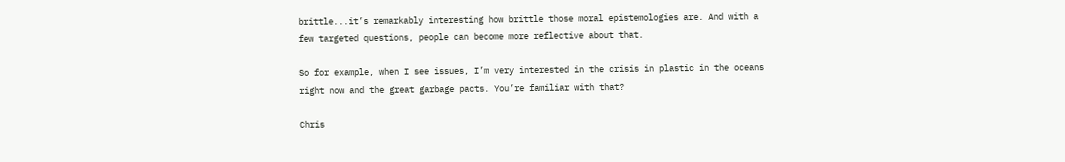brittle...it’s remarkably interesting how brittle those moral epistemologies are. And with a few targeted questions, people can become more reflective about that.

So for example, when I see issues, I’m very interested in the crisis in plastic in the oceans right now and the great garbage pacts. You’re familiar with that?

Chris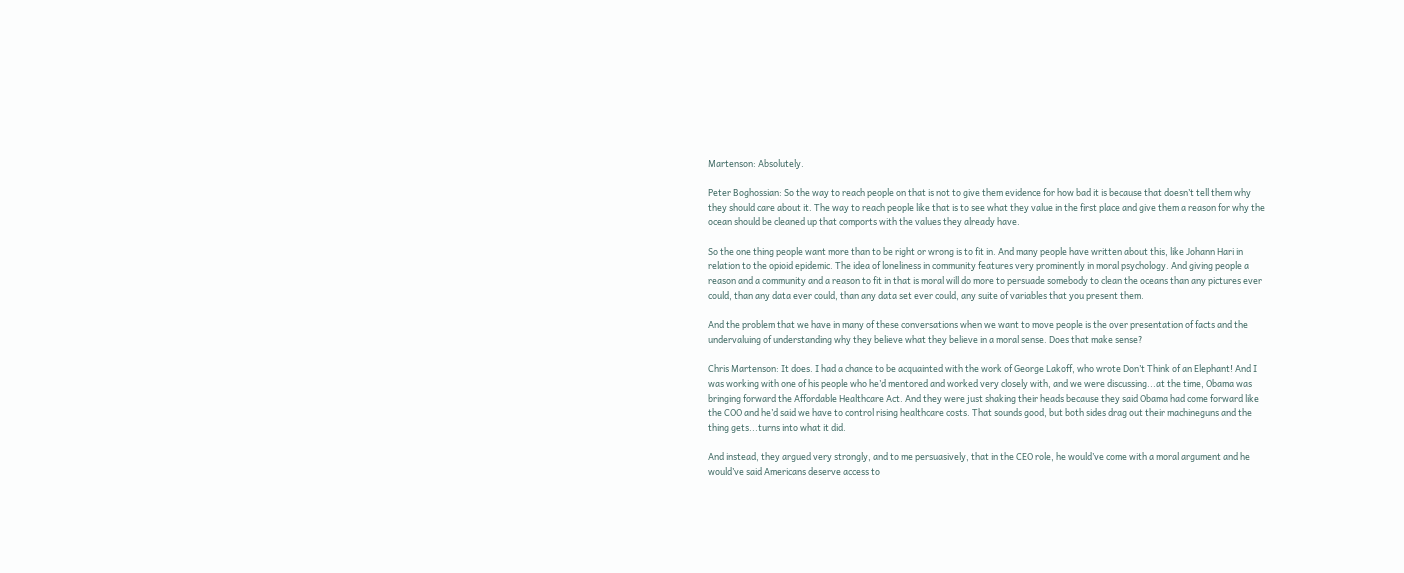Martenson: Absolutely.

Peter Boghossian: So the way to reach people on that is not to give them evidence for how bad it is because that doesn’t tell them why they should care about it. The way to reach people like that is to see what they value in the first place and give them a reason for why the ocean should be cleaned up that comports with the values they already have.

So the one thing people want more than to be right or wrong is to fit in. And many people have written about this, like Johann Hari in relation to the opioid epidemic. The idea of loneliness in community features very prominently in moral psychology. And giving people a reason and a community and a reason to fit in that is moral will do more to persuade somebody to clean the oceans than any pictures ever could, than any data ever could, than any data set ever could, any suite of variables that you present them.

And the problem that we have in many of these conversations when we want to move people is the over presentation of facts and the undervaluing of understanding why they believe what they believe in a moral sense. Does that make sense?

Chris Martenson: It does. I had a chance to be acquainted with the work of George Lakoff, who wrote Don’t Think of an Elephant! And I was working with one of his people who he’d mentored and worked very closely with, and we were discussing...at the time, Obama was bringing forward the Affordable Healthcare Act. And they were just shaking their heads because they said Obama had come forward like the COO and he’d said we have to control rising healthcare costs. That sounds good, but both sides drag out their machineguns and the thing gets...turns into what it did.

And instead, they argued very strongly, and to me persuasively, that in the CEO role, he would’ve come with a moral argument and he would’ve said Americans deserve access to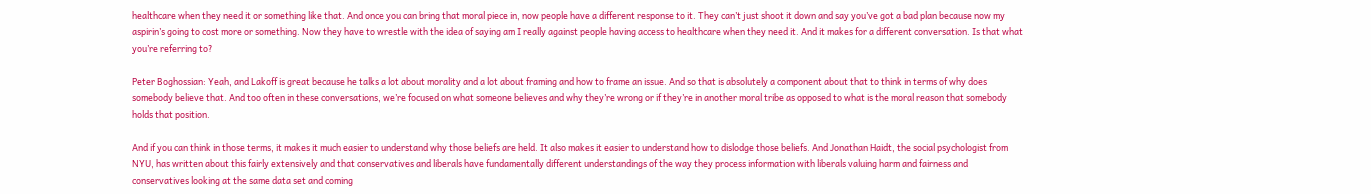healthcare when they need it or something like that. And once you can bring that moral piece in, now people have a different response to it. They can’t just shoot it down and say you’ve got a bad plan because now my aspirin’s going to cost more or something. Now they have to wrestle with the idea of saying am I really against people having access to healthcare when they need it. And it makes for a different conversation. Is that what you’re referring to?

Peter Boghossian: Yeah, and Lakoff is great because he talks a lot about morality and a lot about framing and how to frame an issue. And so that is absolutely a component about that to think in terms of why does somebody believe that. And too often in these conversations, we’re focused on what someone believes and why they’re wrong or if they’re in another moral tribe as opposed to what is the moral reason that somebody holds that position.

And if you can think in those terms, it makes it much easier to understand why those beliefs are held. It also makes it easier to understand how to dislodge those beliefs. And Jonathan Haidt, the social psychologist from NYU, has written about this fairly extensively and that conservatives and liberals have fundamentally different understandings of the way they process information with liberals valuing harm and fairness and conservatives looking at the same data set and coming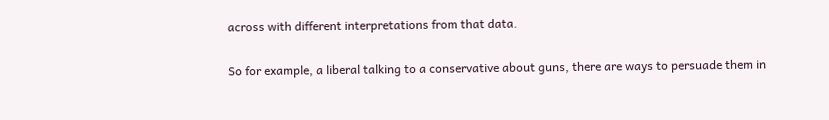across with different interpretations from that data.

So for example, a liberal talking to a conservative about guns, there are ways to persuade them in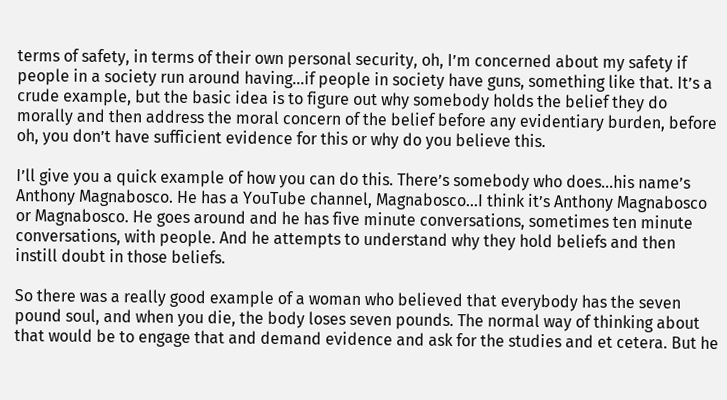terms of safety, in terms of their own personal security, oh, I’m concerned about my safety if people in a society run around having...if people in society have guns, something like that. It’s a crude example, but the basic idea is to figure out why somebody holds the belief they do morally and then address the moral concern of the belief before any evidentiary burden, before oh, you don’t have sufficient evidence for this or why do you believe this.

I’ll give you a quick example of how you can do this. There’s somebody who does...his name’s Anthony Magnabosco. He has a YouTube channel, Magnabosco...I think it’s Anthony Magnabosco or Magnabosco. He goes around and he has five minute conversations, sometimes ten minute conversations, with people. And he attempts to understand why they hold beliefs and then instill doubt in those beliefs.

So there was a really good example of a woman who believed that everybody has the seven pound soul, and when you die, the body loses seven pounds. The normal way of thinking about that would be to engage that and demand evidence and ask for the studies and et cetera. But he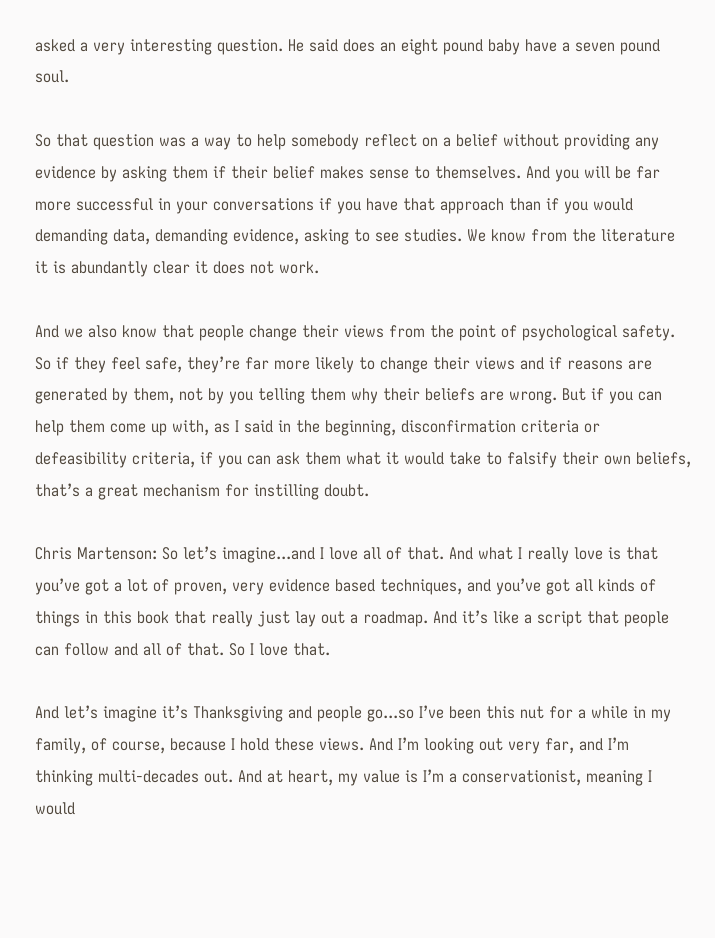asked a very interesting question. He said does an eight pound baby have a seven pound soul.

So that question was a way to help somebody reflect on a belief without providing any evidence by asking them if their belief makes sense to themselves. And you will be far more successful in your conversations if you have that approach than if you would demanding data, demanding evidence, asking to see studies. We know from the literature it is abundantly clear it does not work.

And we also know that people change their views from the point of psychological safety. So if they feel safe, they’re far more likely to change their views and if reasons are generated by them, not by you telling them why their beliefs are wrong. But if you can help them come up with, as I said in the beginning, disconfirmation criteria or defeasibility criteria, if you can ask them what it would take to falsify their own beliefs, that’s a great mechanism for instilling doubt.

Chris Martenson: So let’s imagine...and I love all of that. And what I really love is that you’ve got a lot of proven, very evidence based techniques, and you’ve got all kinds of things in this book that really just lay out a roadmap. And it’s like a script that people can follow and all of that. So I love that.

And let’s imagine it’s Thanksgiving and people go...so I’ve been this nut for a while in my family, of course, because I hold these views. And I’m looking out very far, and I’m thinking multi-decades out. And at heart, my value is I’m a conservationist, meaning I would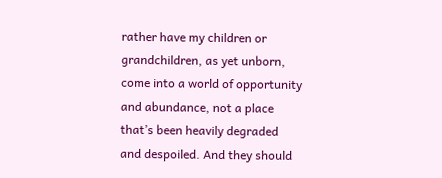rather have my children or grandchildren, as yet unborn, come into a world of opportunity and abundance, not a place that’s been heavily degraded and despoiled. And they should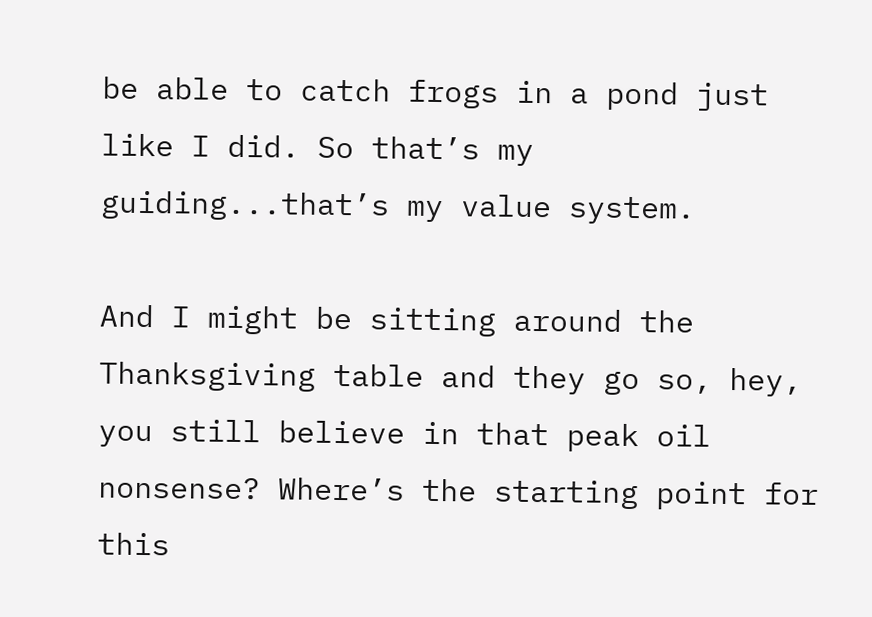be able to catch frogs in a pond just like I did. So that’s my guiding...that’s my value system.

And I might be sitting around the Thanksgiving table and they go so, hey, you still believe in that peak oil nonsense? Where’s the starting point for this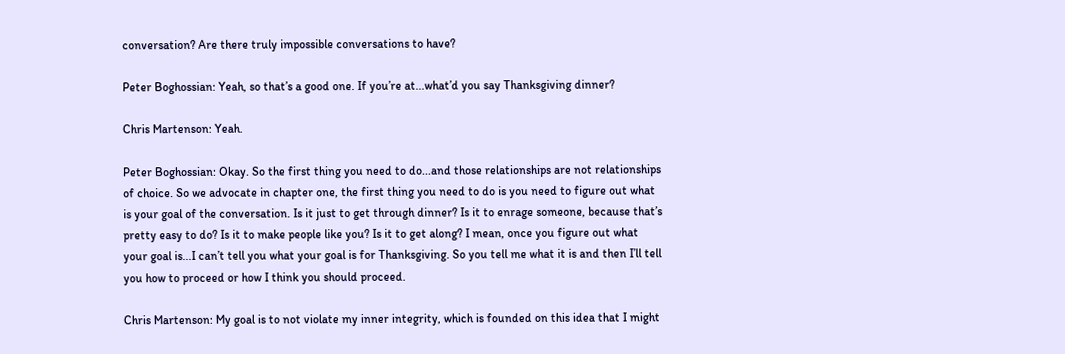conversation? Are there truly impossible conversations to have?

Peter Boghossian: Yeah, so that’s a good one. If you’re at...what’d you say Thanksgiving dinner?

Chris Martenson: Yeah.

Peter Boghossian: Okay. So the first thing you need to do...and those relationships are not relationships of choice. So we advocate in chapter one, the first thing you need to do is you need to figure out what is your goal of the conversation. Is it just to get through dinner? Is it to enrage someone, because that’s pretty easy to do? Is it to make people like you? Is it to get along? I mean, once you figure out what your goal is...I can’t tell you what your goal is for Thanksgiving. So you tell me what it is and then I’ll tell you how to proceed or how I think you should proceed.

Chris Martenson: My goal is to not violate my inner integrity, which is founded on this idea that I might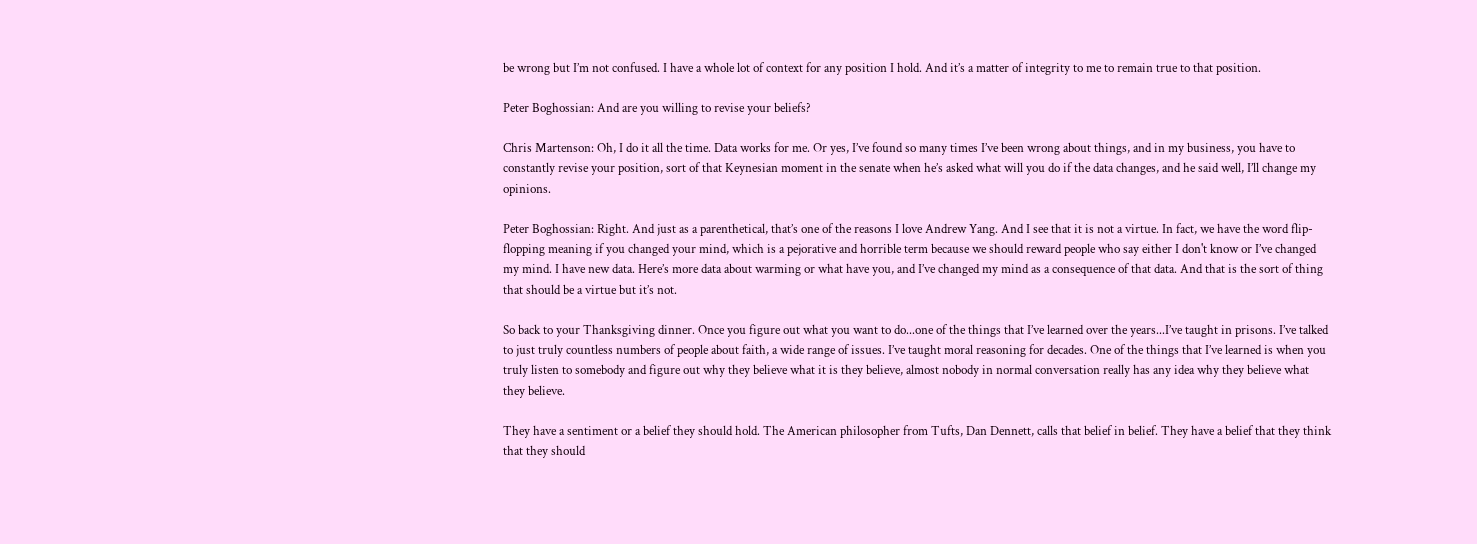be wrong but I’m not confused. I have a whole lot of context for any position I hold. And it’s a matter of integrity to me to remain true to that position.

Peter Boghossian: And are you willing to revise your beliefs?

Chris Martenson: Oh, I do it all the time. Data works for me. Or yes, I’ve found so many times I’ve been wrong about things, and in my business, you have to constantly revise your position, sort of that Keynesian moment in the senate when he’s asked what will you do if the data changes, and he said well, I’ll change my opinions.

Peter Boghossian: Right. And just as a parenthetical, that’s one of the reasons I love Andrew Yang. And I see that it is not a virtue. In fact, we have the word flip-flopping meaning if you changed your mind, which is a pejorative and horrible term because we should reward people who say either I don't know or I’ve changed my mind. I have new data. Here’s more data about warming or what have you, and I’ve changed my mind as a consequence of that data. And that is the sort of thing that should be a virtue but it’s not.

So back to your Thanksgiving dinner. Once you figure out what you want to do...one of the things that I’ve learned over the years...I’ve taught in prisons. I’ve talked to just truly countless numbers of people about faith, a wide range of issues. I’ve taught moral reasoning for decades. One of the things that I’ve learned is when you truly listen to somebody and figure out why they believe what it is they believe, almost nobody in normal conversation really has any idea why they believe what they believe.

They have a sentiment or a belief they should hold. The American philosopher from Tufts, Dan Dennett, calls that belief in belief. They have a belief that they think that they should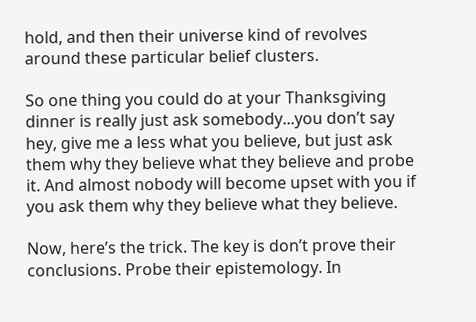hold, and then their universe kind of revolves around these particular belief clusters.

So one thing you could do at your Thanksgiving dinner is really just ask somebody...you don’t say hey, give me a less what you believe, but just ask them why they believe what they believe and probe it. And almost nobody will become upset with you if you ask them why they believe what they believe.

Now, here’s the trick. The key is don’t prove their conclusions. Probe their epistemology. In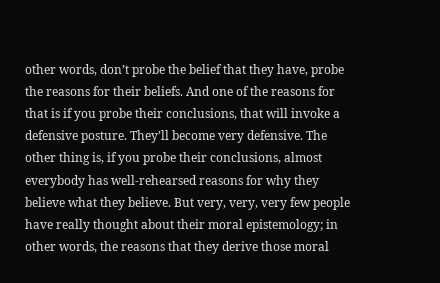other words, don’t probe the belief that they have, probe the reasons for their beliefs. And one of the reasons for that is if you probe their conclusions, that will invoke a defensive posture. They’ll become very defensive. The other thing is, if you probe their conclusions, almost everybody has well-rehearsed reasons for why they believe what they believe. But very, very, very few people have really thought about their moral epistemology; in other words, the reasons that they derive those moral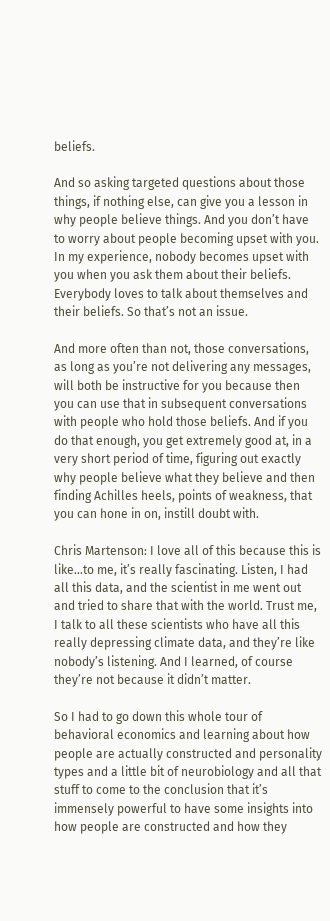beliefs.

And so asking targeted questions about those things, if nothing else, can give you a lesson in why people believe things. And you don’t have to worry about people becoming upset with you. In my experience, nobody becomes upset with you when you ask them about their beliefs. Everybody loves to talk about themselves and their beliefs. So that’s not an issue.

And more often than not, those conversations, as long as you’re not delivering any messages, will both be instructive for you because then you can use that in subsequent conversations with people who hold those beliefs. And if you do that enough, you get extremely good at, in a very short period of time, figuring out exactly why people believe what they believe and then finding Achilles heels, points of weakness, that you can hone in on, instill doubt with.

Chris Martenson: I love all of this because this is like...to me, it’s really fascinating. Listen, I had all this data, and the scientist in me went out and tried to share that with the world. Trust me, I talk to all these scientists who have all this really depressing climate data, and they’re like nobody’s listening. And I learned, of course they’re not because it didn’t matter.

So I had to go down this whole tour of behavioral economics and learning about how people are actually constructed and personality types and a little bit of neurobiology and all that stuff to come to the conclusion that it’s immensely powerful to have some insights into how people are constructed and how they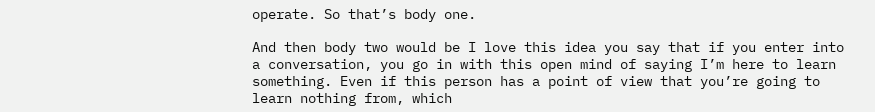operate. So that’s body one.

And then body two would be I love this idea you say that if you enter into a conversation, you go in with this open mind of saying I’m here to learn something. Even if this person has a point of view that you’re going to learn nothing from, which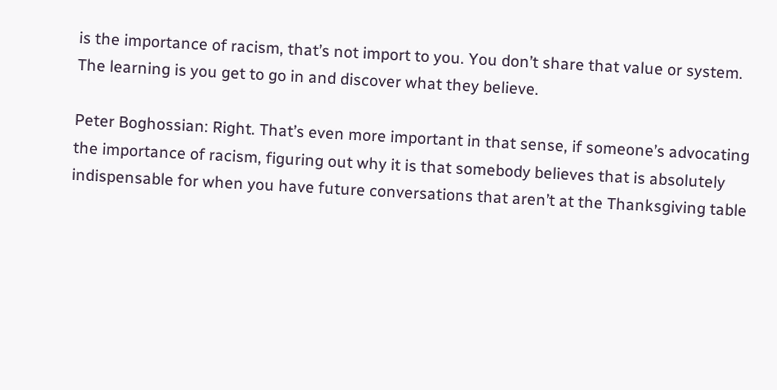is the importance of racism, that’s not import to you. You don’t share that value or system. The learning is you get to go in and discover what they believe.

Peter Boghossian: Right. That’s even more important in that sense, if someone’s advocating the importance of racism, figuring out why it is that somebody believes that is absolutely indispensable for when you have future conversations that aren’t at the Thanksgiving table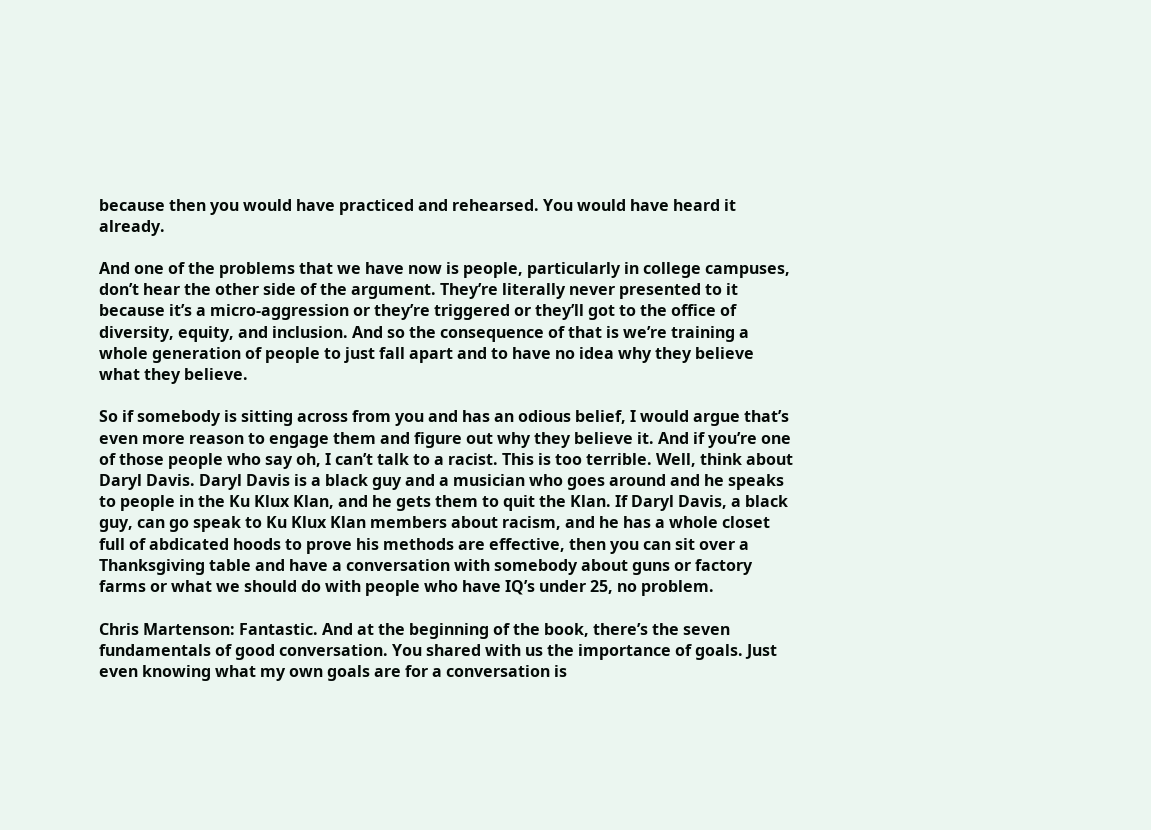because then you would have practiced and rehearsed. You would have heard it already.

And one of the problems that we have now is people, particularly in college campuses, don’t hear the other side of the argument. They’re literally never presented to it because it’s a micro-aggression or they’re triggered or they’ll got to the office of diversity, equity, and inclusion. And so the consequence of that is we’re training a whole generation of people to just fall apart and to have no idea why they believe what they believe.

So if somebody is sitting across from you and has an odious belief, I would argue that’s even more reason to engage them and figure out why they believe it. And if you’re one of those people who say oh, I can’t talk to a racist. This is too terrible. Well, think about Daryl Davis. Daryl Davis is a black guy and a musician who goes around and he speaks to people in the Ku Klux Klan, and he gets them to quit the Klan. If Daryl Davis, a black guy, can go speak to Ku Klux Klan members about racism, and he has a whole closet full of abdicated hoods to prove his methods are effective, then you can sit over a Thanksgiving table and have a conversation with somebody about guns or factory farms or what we should do with people who have IQ’s under 25, no problem.

Chris Martenson: Fantastic. And at the beginning of the book, there’s the seven fundamentals of good conversation. You shared with us the importance of goals. Just even knowing what my own goals are for a conversation is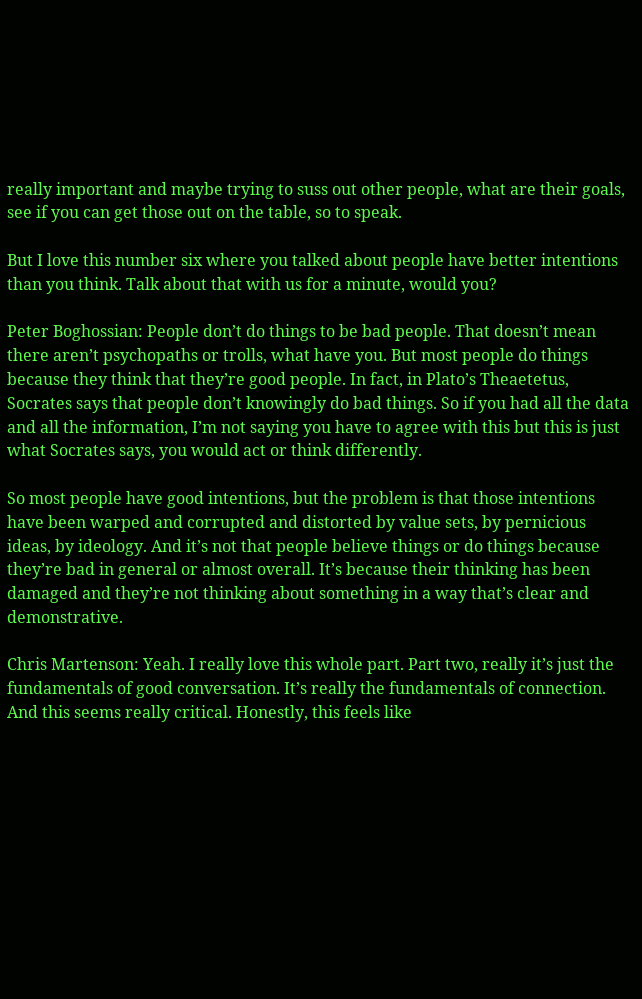really important and maybe trying to suss out other people, what are their goals, see if you can get those out on the table, so to speak.

But I love this number six where you talked about people have better intentions than you think. Talk about that with us for a minute, would you?

Peter Boghossian: People don’t do things to be bad people. That doesn’t mean there aren’t psychopaths or trolls, what have you. But most people do things because they think that they’re good people. In fact, in Plato’s Theaetetus, Socrates says that people don’t knowingly do bad things. So if you had all the data and all the information, I’m not saying you have to agree with this but this is just what Socrates says, you would act or think differently.

So most people have good intentions, but the problem is that those intentions have been warped and corrupted and distorted by value sets, by pernicious ideas, by ideology. And it’s not that people believe things or do things because they’re bad in general or almost overall. It’s because their thinking has been damaged and they’re not thinking about something in a way that’s clear and demonstrative.

Chris Martenson: Yeah. I really love this whole part. Part two, really it’s just the fundamentals of good conversation. It’s really the fundamentals of connection. And this seems really critical. Honestly, this feels like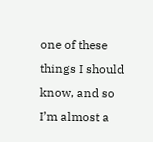one of these things I should know, and so I’m almost a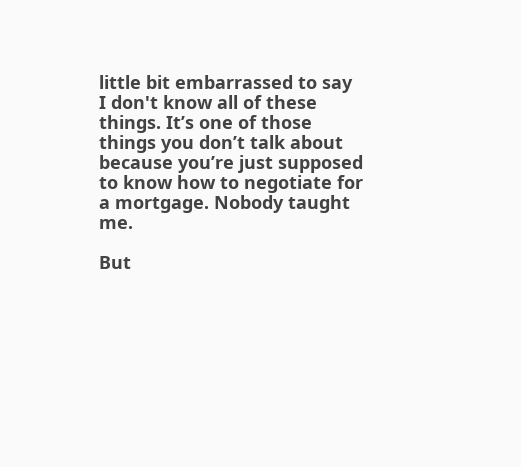little bit embarrassed to say I don't know all of these things. It’s one of those things you don’t talk about because you’re just supposed to know how to negotiate for a mortgage. Nobody taught me.

But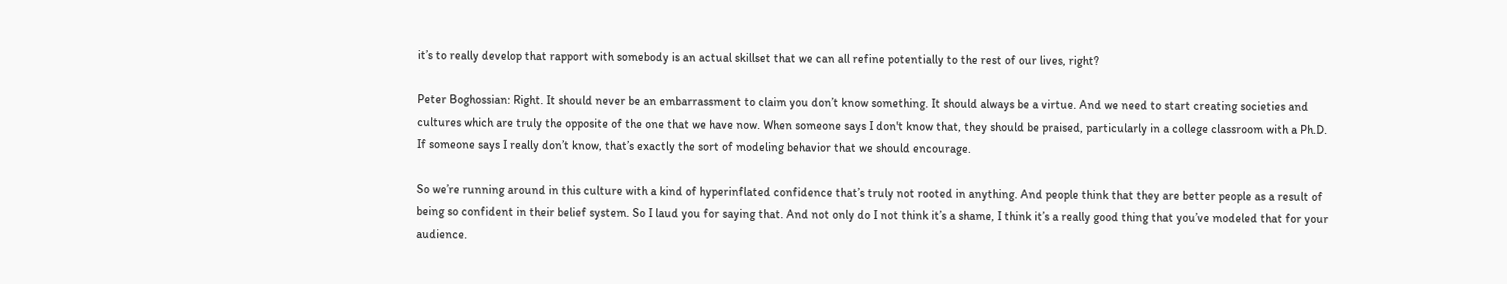it’s to really develop that rapport with somebody is an actual skillset that we can all refine potentially to the rest of our lives, right?

Peter Boghossian: Right. It should never be an embarrassment to claim you don’t know something. It should always be a virtue. And we need to start creating societies and cultures which are truly the opposite of the one that we have now. When someone says I don't know that, they should be praised, particularly in a college classroom with a Ph.D. If someone says I really don’t know, that’s exactly the sort of modeling behavior that we should encourage.

So we’re running around in this culture with a kind of hyperinflated confidence that’s truly not rooted in anything. And people think that they are better people as a result of being so confident in their belief system. So I laud you for saying that. And not only do I not think it’s a shame, I think it’s a really good thing that you’ve modeled that for your audience.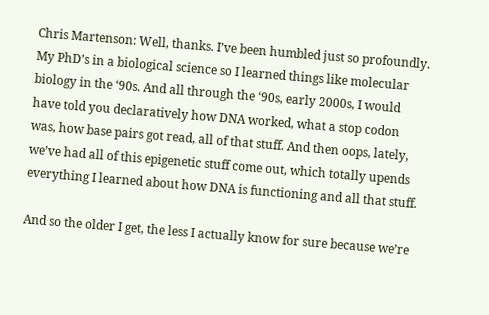Chris Martenson: Well, thanks. I’ve been humbled just so profoundly. My PhD’s in a biological science so I learned things like molecular biology in the ‘90s. And all through the ‘90s, early 2000s, I would have told you declaratively how DNA worked, what a stop codon was, how base pairs got read, all of that stuff. And then oops, lately, we’ve had all of this epigenetic stuff come out, which totally upends everything I learned about how DNA is functioning and all that stuff.

And so the older I get, the less I actually know for sure because we’re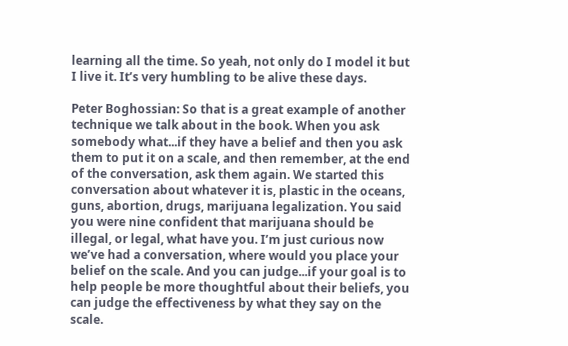learning all the time. So yeah, not only do I model it but I live it. It’s very humbling to be alive these days.

Peter Boghossian: So that is a great example of another technique we talk about in the book. When you ask somebody what...if they have a belief and then you ask them to put it on a scale, and then remember, at the end of the conversation, ask them again. We started this conversation about whatever it is, plastic in the oceans, guns, abortion, drugs, marijuana legalization. You said you were nine confident that marijuana should be illegal, or legal, what have you. I’m just curious now we’ve had a conversation, where would you place your belief on the scale. And you can judge...if your goal is to help people be more thoughtful about their beliefs, you can judge the effectiveness by what they say on the scale.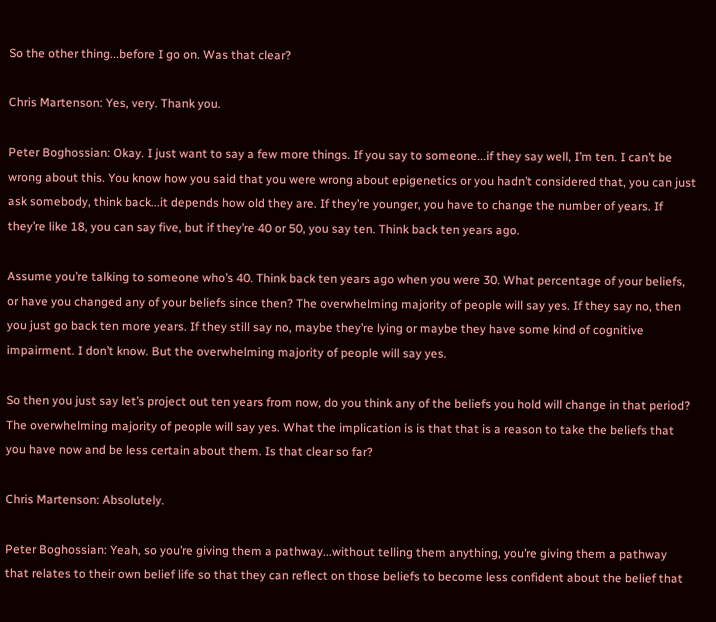So the other thing...before I go on. Was that clear?

Chris Martenson: Yes, very. Thank you.

Peter Boghossian: Okay. I just want to say a few more things. If you say to someone...if they say well, I’m ten. I can’t be wrong about this. You know how you said that you were wrong about epigenetics or you hadn’t considered that, you can just ask somebody, think back...it depends how old they are. If they’re younger, you have to change the number of years. If they’re like 18, you can say five, but if they’re 40 or 50, you say ten. Think back ten years ago.

Assume you’re talking to someone who’s 40. Think back ten years ago when you were 30. What percentage of your beliefs, or have you changed any of your beliefs since then? The overwhelming majority of people will say yes. If they say no, then you just go back ten more years. If they still say no, maybe they’re lying or maybe they have some kind of cognitive impairment. I don’t know. But the overwhelming majority of people will say yes.

So then you just say let’s project out ten years from now, do you think any of the beliefs you hold will change in that period? The overwhelming majority of people will say yes. What the implication is is that that is a reason to take the beliefs that you have now and be less certain about them. Is that clear so far?

Chris Martenson: Absolutely.

Peter Boghossian: Yeah, so you’re giving them a pathway...without telling them anything, you’re giving them a pathway that relates to their own belief life so that they can reflect on those beliefs to become less confident about the belief that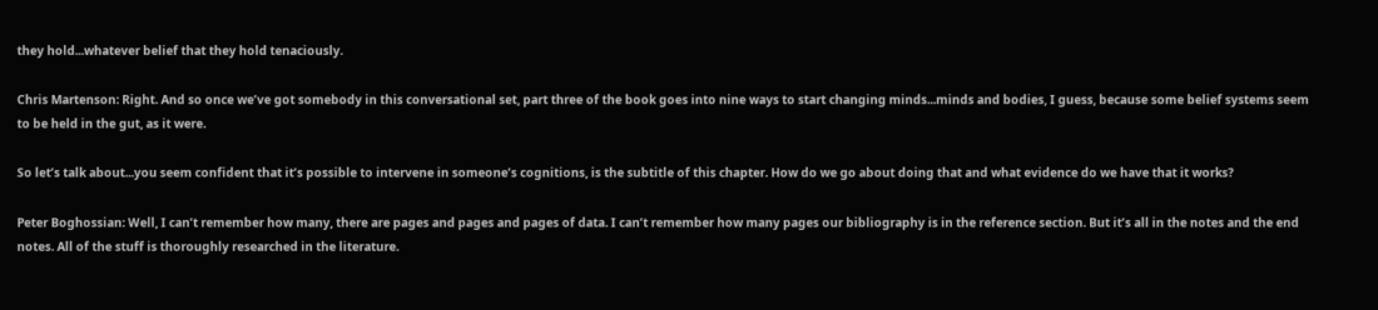they hold...whatever belief that they hold tenaciously.

Chris Martenson: Right. And so once we’ve got somebody in this conversational set, part three of the book goes into nine ways to start changing minds...minds and bodies, I guess, because some belief systems seem to be held in the gut, as it were.

So let’s talk about...you seem confident that it’s possible to intervene in someone’s cognitions, is the subtitle of this chapter. How do we go about doing that and what evidence do we have that it works?

Peter Boghossian: Well, I can’t remember how many, there are pages and pages and pages of data. I can’t remember how many pages our bibliography is in the reference section. But it’s all in the notes and the end notes. All of the stuff is thoroughly researched in the literature.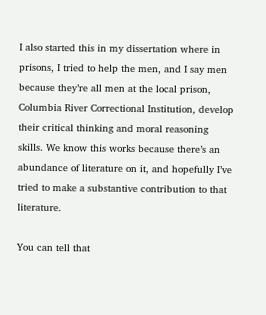I also started this in my dissertation where in prisons, I tried to help the men, and I say men because they’re all men at the local prison, Columbia River Correctional Institution, develop their critical thinking and moral reasoning skills. We know this works because there’s an abundance of literature on it, and hopefully I’ve tried to make a substantive contribution to that literature.

You can tell that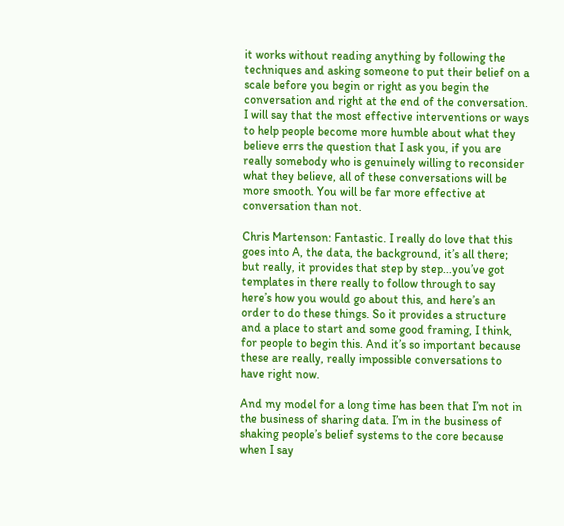it works without reading anything by following the techniques and asking someone to put their belief on a scale before you begin or right as you begin the conversation and right at the end of the conversation. I will say that the most effective interventions or ways to help people become more humble about what they believe errs the question that I ask you, if you are really somebody who is genuinely willing to reconsider what they believe, all of these conversations will be more smooth. You will be far more effective at conversation than not.

Chris Martenson: Fantastic. I really do love that this goes into A, the data, the background, it’s all there; but really, it provides that step by step...you’ve got templates in there really to follow through to say here’s how you would go about this, and here’s an order to do these things. So it provides a structure and a place to start and some good framing, I think, for people to begin this. And it’s so important because these are really, really impossible conversations to have right now.

And my model for a long time has been that I’m not in the business of sharing data. I’m in the business of shaking people’s belief systems to the core because when I say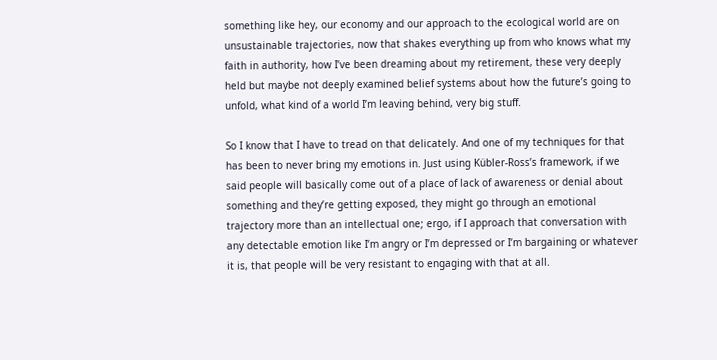something like hey, our economy and our approach to the ecological world are on unsustainable trajectories, now that shakes everything up from who knows what my faith in authority, how I’ve been dreaming about my retirement, these very deeply held but maybe not deeply examined belief systems about how the future’s going to unfold, what kind of a world I’m leaving behind, very big stuff.

So I know that I have to tread on that delicately. And one of my techniques for that has been to never bring my emotions in. Just using Kübler-Ross’s framework, if we said people will basically come out of a place of lack of awareness or denial about something and they’re getting exposed, they might go through an emotional trajectory more than an intellectual one; ergo, if I approach that conversation with any detectable emotion like I’m angry or I’m depressed or I’m bargaining or whatever it is, that people will be very resistant to engaging with that at all.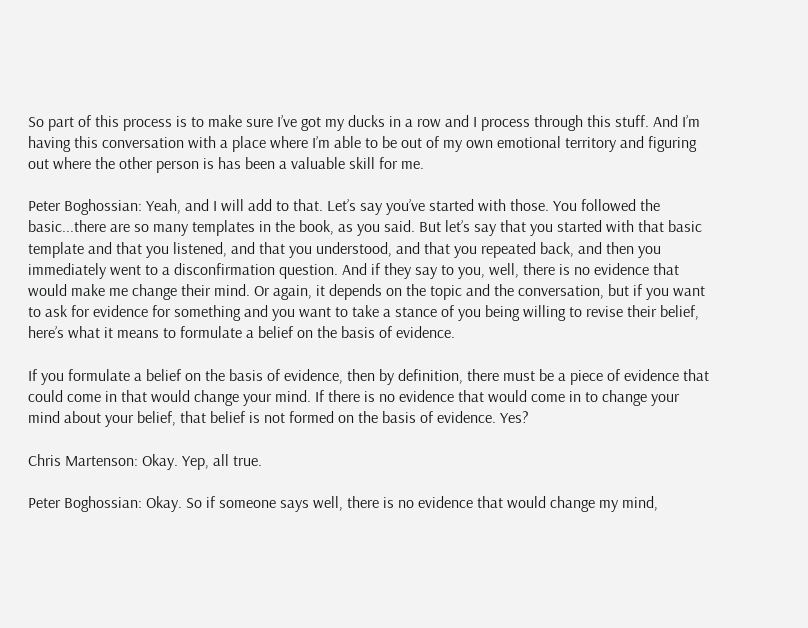So part of this process is to make sure I’ve got my ducks in a row and I process through this stuff. And I’m having this conversation with a place where I’m able to be out of my own emotional territory and figuring out where the other person is has been a valuable skill for me.

Peter Boghossian: Yeah, and I will add to that. Let’s say you’ve started with those. You followed the basic...there are so many templates in the book, as you said. But let’s say that you started with that basic template and that you listened, and that you understood, and that you repeated back, and then you immediately went to a disconfirmation question. And if they say to you, well, there is no evidence that would make me change their mind. Or again, it depends on the topic and the conversation, but if you want to ask for evidence for something and you want to take a stance of you being willing to revise their belief, here’s what it means to formulate a belief on the basis of evidence.

If you formulate a belief on the basis of evidence, then by definition, there must be a piece of evidence that could come in that would change your mind. If there is no evidence that would come in to change your mind about your belief, that belief is not formed on the basis of evidence. Yes?

Chris Martenson: Okay. Yep, all true.

Peter Boghossian: Okay. So if someone says well, there is no evidence that would change my mind,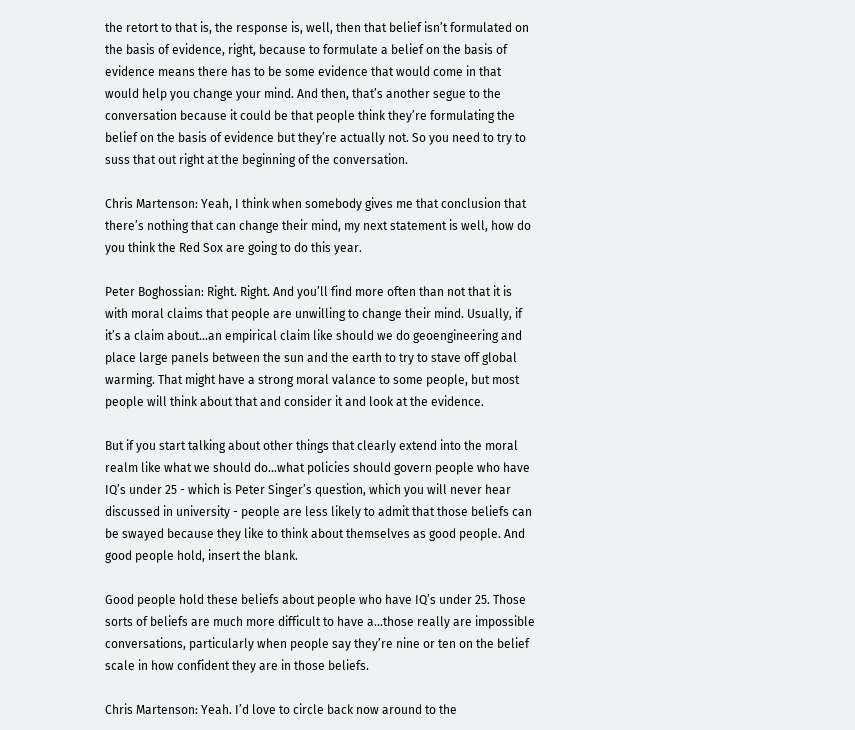the retort to that is, the response is, well, then that belief isn’t formulated on the basis of evidence, right, because to formulate a belief on the basis of evidence means there has to be some evidence that would come in that would help you change your mind. And then, that’s another segue to the conversation because it could be that people think they’re formulating the belief on the basis of evidence but they’re actually not. So you need to try to suss that out right at the beginning of the conversation.

Chris Martenson: Yeah, I think when somebody gives me that conclusion that there’s nothing that can change their mind, my next statement is well, how do you think the Red Sox are going to do this year.

Peter Boghossian: Right. Right. And you’ll find more often than not that it is with moral claims that people are unwilling to change their mind. Usually, if it’s a claim about...an empirical claim like should we do geoengineering and place large panels between the sun and the earth to try to stave off global warming. That might have a strong moral valance to some people, but most people will think about that and consider it and look at the evidence.

But if you start talking about other things that clearly extend into the moral realm like what we should do...what policies should govern people who have IQ’s under 25 - which is Peter Singer’s question, which you will never hear discussed in university - people are less likely to admit that those beliefs can be swayed because they like to think about themselves as good people. And good people hold, insert the blank.

Good people hold these beliefs about people who have IQ’s under 25. Those sorts of beliefs are much more difficult to have a...those really are impossible conversations, particularly when people say they’re nine or ten on the belief scale in how confident they are in those beliefs.

Chris Martenson: Yeah. I’d love to circle back now around to the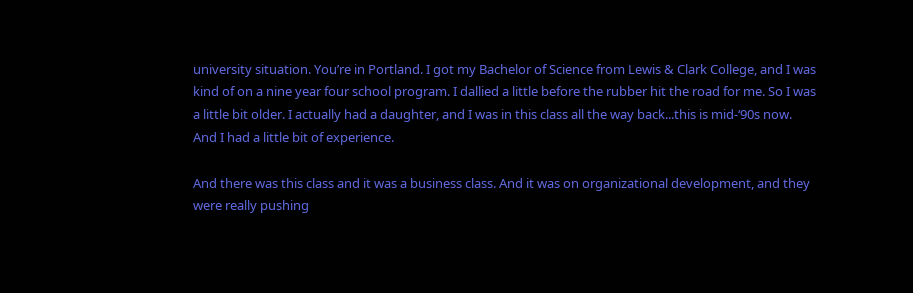university situation. You’re in Portland. I got my Bachelor of Science from Lewis & Clark College, and I was kind of on a nine year four school program. I dallied a little before the rubber hit the road for me. So I was a little bit older. I actually had a daughter, and I was in this class all the way back...this is mid-‘90s now. And I had a little bit of experience.

And there was this class and it was a business class. And it was on organizational development, and they were really pushing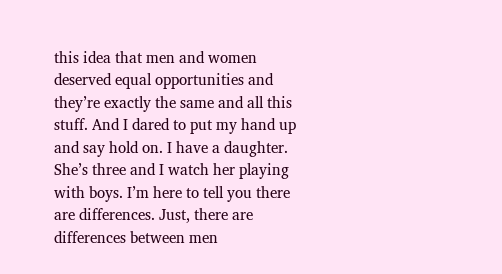this idea that men and women deserved equal opportunities and they’re exactly the same and all this stuff. And I dared to put my hand up and say hold on. I have a daughter. She’s three and I watch her playing with boys. I’m here to tell you there are differences. Just, there are differences between men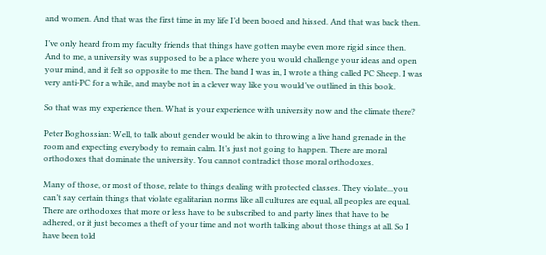and women. And that was the first time in my life I’d been booed and hissed. And that was back then.

I’ve only heard from my faculty friends that things have gotten maybe even more rigid since then. And to me, a university was supposed to be a place where you would challenge your ideas and open your mind, and it felt so opposite to me then. The band I was in, I wrote a thing called PC Sheep. I was very anti-PC for a while, and maybe not in a clever way like you would’ve outlined in this book.

So that was my experience then. What is your experience with university now and the climate there?

Peter Boghossian: Well, to talk about gender would be akin to throwing a live hand grenade in the room and expecting everybody to remain calm. It’s just not going to happen. There are moral orthodoxes that dominate the university. You cannot contradict those moral orthodoxes.

Many of those, or most of those, relate to things dealing with protected classes. They violate...you can’t say certain things that violate egalitarian norms like all cultures are equal, all peoples are equal. There are orthodoxes that more or less have to be subscribed to and party lines that have to be adhered, or it just becomes a theft of your time and not worth talking about those things at all. So I have been told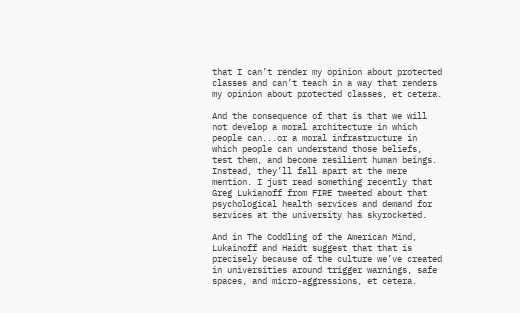that I can’t render my opinion about protected classes and can’t teach in a way that renders my opinion about protected classes, et cetera.

And the consequence of that is that we will not develop a moral architecture in which people can...or a moral infrastructure in which people can understand those beliefs, test them, and become resilient human beings. Instead, they’ll fall apart at the mere mention. I just read something recently that Greg Lukianoff from FIRE tweeted about that psychological health services and demand for services at the university has skyrocketed.

And in The Coddling of the American Mind, Lukainoff and Haidt suggest that that is precisely because of the culture we’ve created in universities around trigger warnings, safe spaces, and micro-aggressions, et cetera.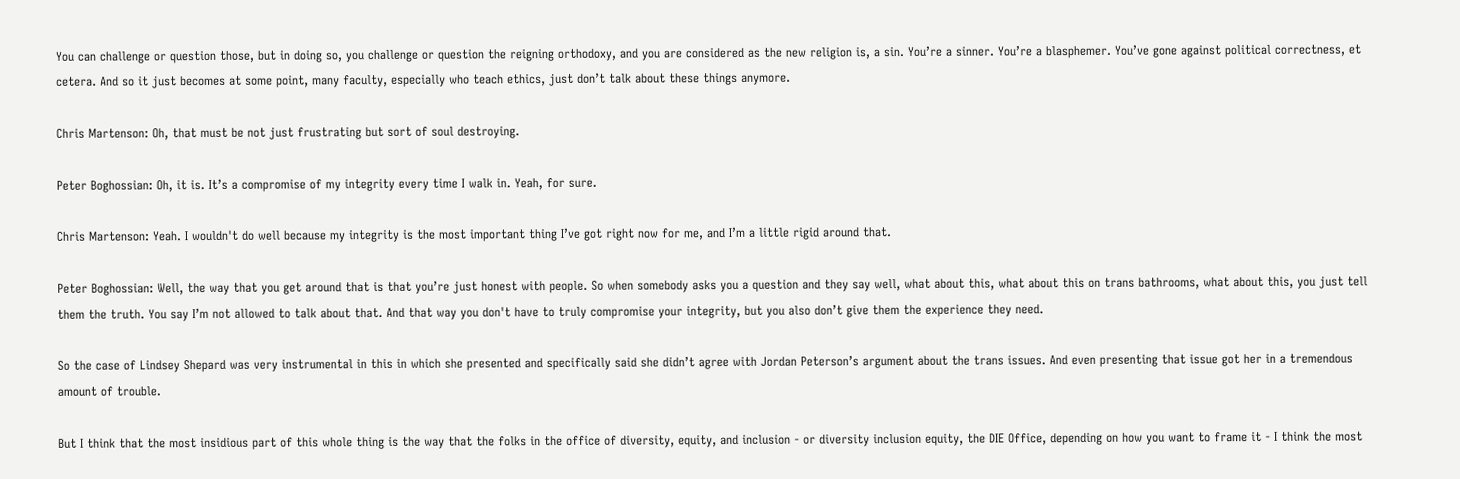You can challenge or question those, but in doing so, you challenge or question the reigning orthodoxy, and you are considered as the new religion is, a sin. You’re a sinner. You’re a blasphemer. You’ve gone against political correctness, et cetera. And so it just becomes at some point, many faculty, especially who teach ethics, just don’t talk about these things anymore.

Chris Martenson: Oh, that must be not just frustrating but sort of soul destroying.

Peter Boghossian: Oh, it is. It’s a compromise of my integrity every time I walk in. Yeah, for sure.

Chris Martenson: Yeah. I wouldn't do well because my integrity is the most important thing I’ve got right now for me, and I’m a little rigid around that.

Peter Boghossian: Well, the way that you get around that is that you’re just honest with people. So when somebody asks you a question and they say well, what about this, what about this on trans bathrooms, what about this, you just tell them the truth. You say I’m not allowed to talk about that. And that way you don't have to truly compromise your integrity, but you also don’t give them the experience they need.

So the case of Lindsey Shepard was very instrumental in this in which she presented and specifically said she didn’t agree with Jordan Peterson’s argument about the trans issues. And even presenting that issue got her in a tremendous amount of trouble.

But I think that the most insidious part of this whole thing is the way that the folks in the office of diversity, equity, and inclusion - or diversity inclusion equity, the DIE Office, depending on how you want to frame it - I think the most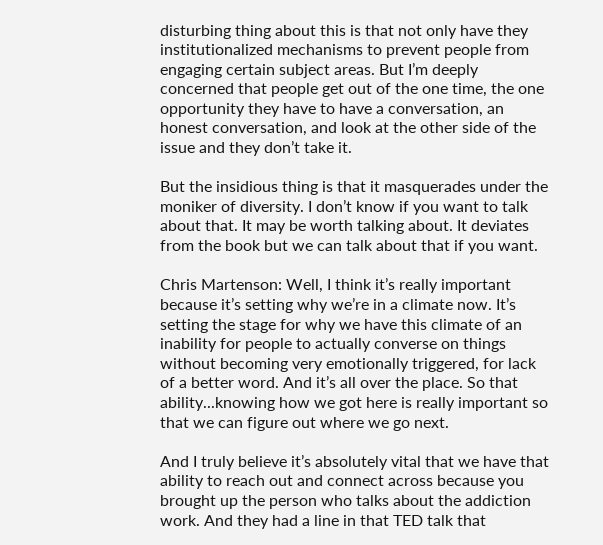disturbing thing about this is that not only have they institutionalized mechanisms to prevent people from engaging certain subject areas. But I’m deeply concerned that people get out of the one time, the one opportunity they have to have a conversation, an honest conversation, and look at the other side of the issue and they don’t take it.

But the insidious thing is that it masquerades under the moniker of diversity. I don’t know if you want to talk about that. It may be worth talking about. It deviates from the book but we can talk about that if you want.

Chris Martenson: Well, I think it’s really important because it’s setting why we’re in a climate now. It’s setting the stage for why we have this climate of an inability for people to actually converse on things without becoming very emotionally triggered, for lack of a better word. And it’s all over the place. So that ability...knowing how we got here is really important so that we can figure out where we go next.

And I truly believe it’s absolutely vital that we have that ability to reach out and connect across because you brought up the person who talks about the addiction work. And they had a line in that TED talk that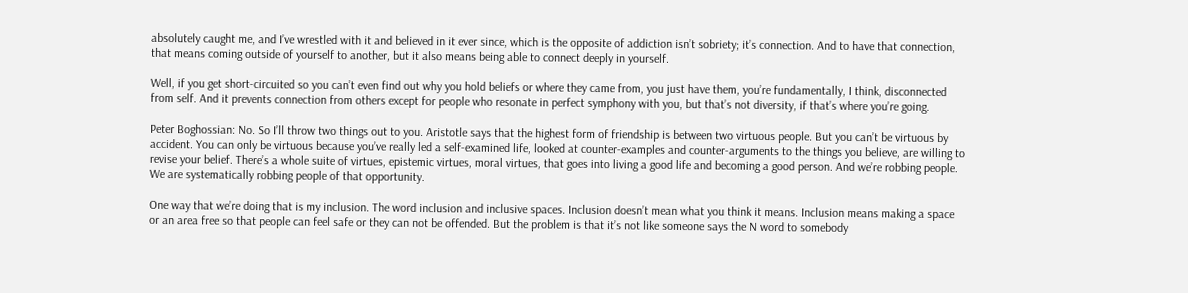absolutely caught me, and I’ve wrestled with it and believed in it ever since, which is the opposite of addiction isn’t sobriety; it’s connection. And to have that connection, that means coming outside of yourself to another, but it also means being able to connect deeply in yourself.

Well, if you get short-circuited so you can’t even find out why you hold beliefs or where they came from, you just have them, you’re fundamentally, I think, disconnected from self. And it prevents connection from others except for people who resonate in perfect symphony with you, but that’s not diversity, if that’s where you’re going.

Peter Boghossian: No. So I’ll throw two things out to you. Aristotle says that the highest form of friendship is between two virtuous people. But you can’t be virtuous by accident. You can only be virtuous because you’ve really led a self-examined life, looked at counter-examples and counter-arguments to the things you believe, are willing to revise your belief. There’s a whole suite of virtues, epistemic virtues, moral virtues, that goes into living a good life and becoming a good person. And we’re robbing people. We are systematically robbing people of that opportunity.

One way that we’re doing that is my inclusion. The word inclusion and inclusive spaces. Inclusion doesn’t mean what you think it means. Inclusion means making a space or an area free so that people can feel safe or they can not be offended. But the problem is that it’s not like someone says the N word to somebody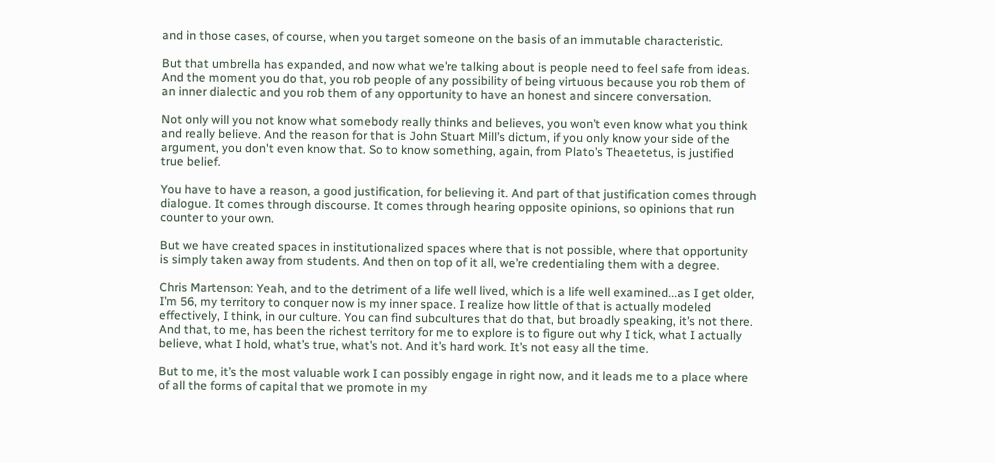and in those cases, of course, when you target someone on the basis of an immutable characteristic.

But that umbrella has expanded, and now what we’re talking about is people need to feel safe from ideas. And the moment you do that, you rob people of any possibility of being virtuous because you rob them of an inner dialectic and you rob them of any opportunity to have an honest and sincere conversation.

Not only will you not know what somebody really thinks and believes, you won’t even know what you think and really believe. And the reason for that is John Stuart Mill’s dictum, if you only know your side of the argument, you don't even know that. So to know something, again, from Plato’s Theaetetus, is justified true belief.

You have to have a reason, a good justification, for believing it. And part of that justification comes through dialogue. It comes through discourse. It comes through hearing opposite opinions, so opinions that run counter to your own.

But we have created spaces in institutionalized spaces where that is not possible, where that opportunity is simply taken away from students. And then on top of it all, we’re credentialing them with a degree.

Chris Martenson: Yeah, and to the detriment of a life well lived, which is a life well examined...as I get older, I’m 56, my territory to conquer now is my inner space. I realize how little of that is actually modeled effectively, I think, in our culture. You can find subcultures that do that, but broadly speaking, it’s not there. And that, to me, has been the richest territory for me to explore is to figure out why I tick, what I actually believe, what I hold, what’s true, what’s not. And it’s hard work. It’s not easy all the time.

But to me, it’s the most valuable work I can possibly engage in right now, and it leads me to a place where of all the forms of capital that we promote in my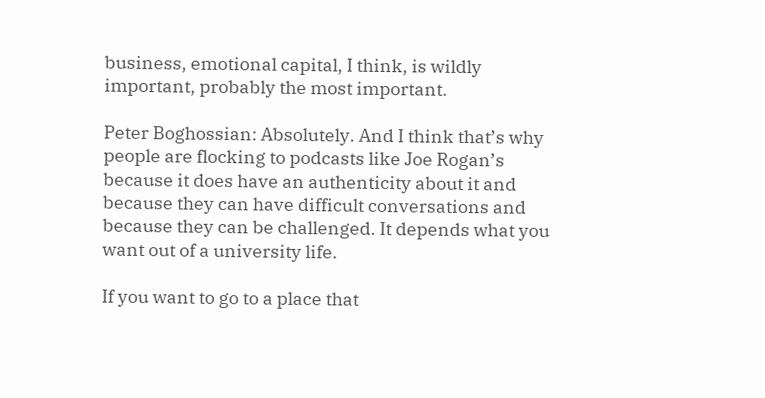business, emotional capital, I think, is wildly important, probably the most important.

Peter Boghossian: Absolutely. And I think that’s why people are flocking to podcasts like Joe Rogan’s because it does have an authenticity about it and because they can have difficult conversations and because they can be challenged. It depends what you want out of a university life.

If you want to go to a place that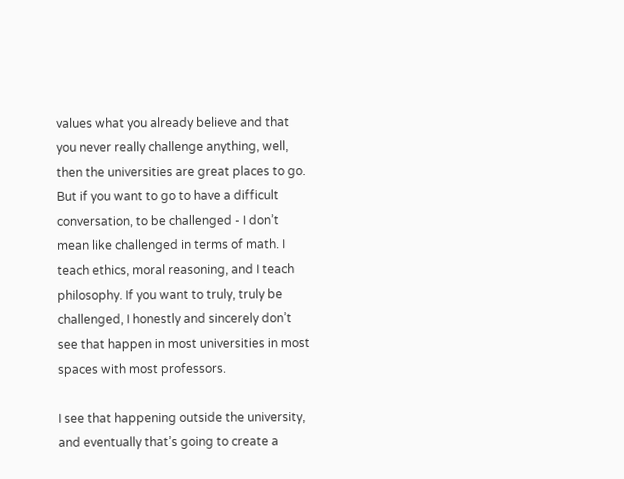values what you already believe and that you never really challenge anything, well, then the universities are great places to go. But if you want to go to have a difficult conversation, to be challenged - I don’t mean like challenged in terms of math. I teach ethics, moral reasoning, and I teach philosophy. If you want to truly, truly be challenged, I honestly and sincerely don’t see that happen in most universities in most spaces with most professors.

I see that happening outside the university, and eventually that’s going to create a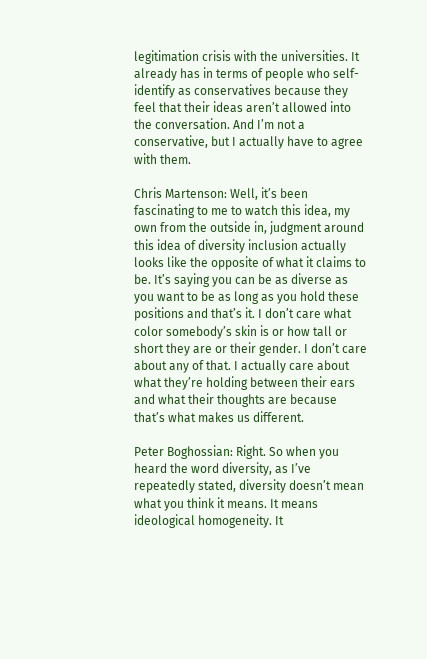legitimation crisis with the universities. It already has in terms of people who self-identify as conservatives because they feel that their ideas aren’t allowed into the conversation. And I’m not a conservative, but I actually have to agree with them.

Chris Martenson: Well, it’s been fascinating to me to watch this idea, my own from the outside in, judgment around this idea of diversity inclusion actually looks like the opposite of what it claims to be. It’s saying you can be as diverse as you want to be as long as you hold these positions and that’s it. I don’t care what color somebody’s skin is or how tall or short they are or their gender. I don’t care about any of that. I actually care about what they’re holding between their ears and what their thoughts are because that’s what makes us different.

Peter Boghossian: Right. So when you heard the word diversity, as I’ve repeatedly stated, diversity doesn’t mean what you think it means. It means ideological homogeneity. It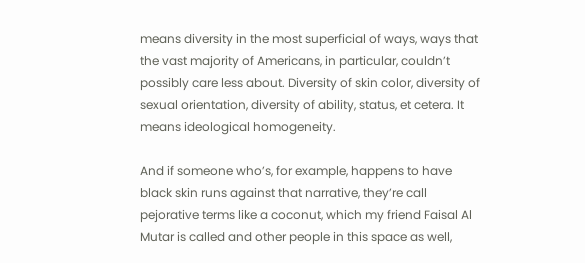means diversity in the most superficial of ways, ways that the vast majority of Americans, in particular, couldn’t possibly care less about. Diversity of skin color, diversity of sexual orientation, diversity of ability, status, et cetera. It means ideological homogeneity.

And if someone who’s, for example, happens to have black skin runs against that narrative, they’re call pejorative terms like a coconut, which my friend Faisal Al Mutar is called and other people in this space as well,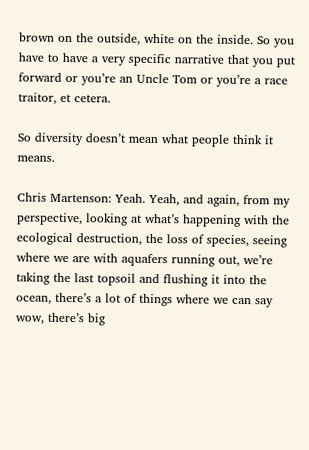brown on the outside, white on the inside. So you have to have a very specific narrative that you put forward or you’re an Uncle Tom or you’re a race traitor, et cetera.

So diversity doesn’t mean what people think it means.

Chris Martenson: Yeah. Yeah, and again, from my perspective, looking at what’s happening with the ecological destruction, the loss of species, seeing where we are with aquafers running out, we’re taking the last topsoil and flushing it into the ocean, there’s a lot of things where we can say wow, there’s big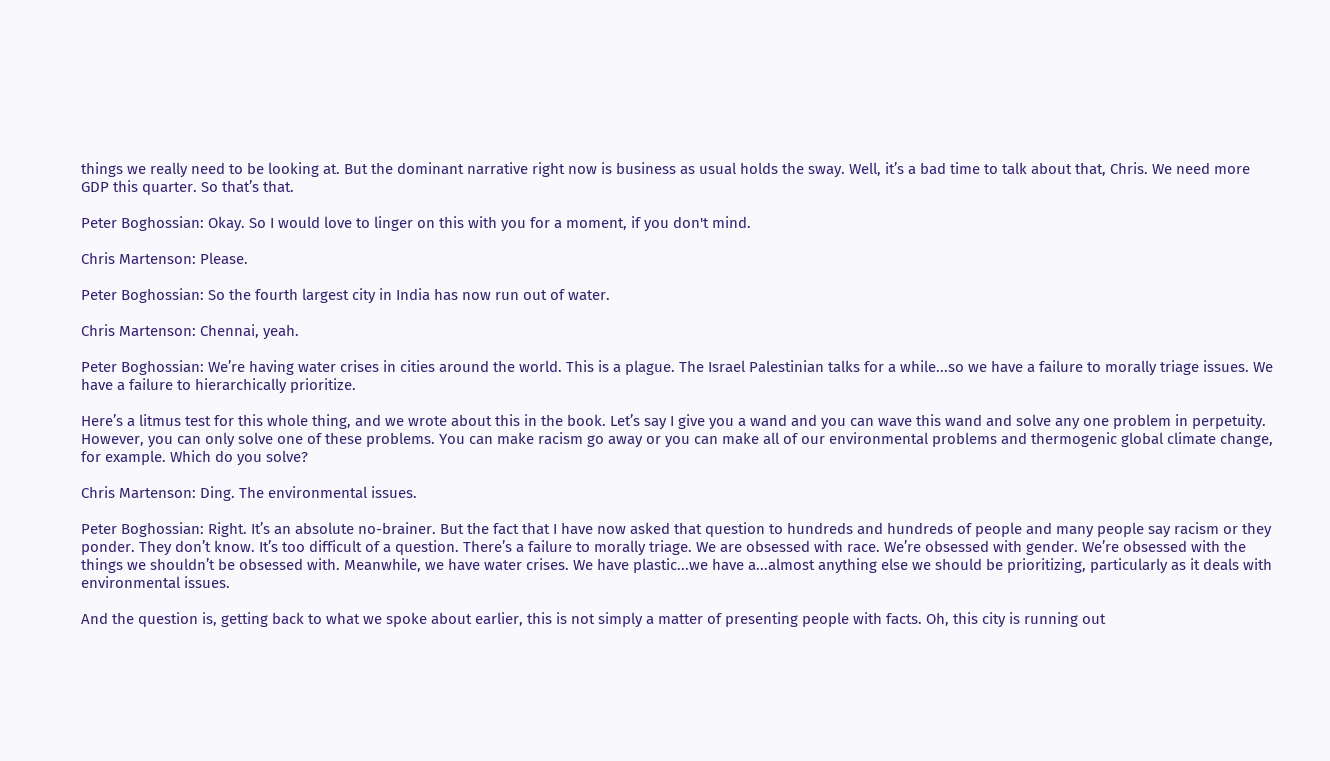things we really need to be looking at. But the dominant narrative right now is business as usual holds the sway. Well, it’s a bad time to talk about that, Chris. We need more GDP this quarter. So that’s that.

Peter Boghossian: Okay. So I would love to linger on this with you for a moment, if you don't mind.

Chris Martenson: Please.

Peter Boghossian: So the fourth largest city in India has now run out of water.

Chris Martenson: Chennai, yeah.

Peter Boghossian: We’re having water crises in cities around the world. This is a plague. The Israel Palestinian talks for a while...so we have a failure to morally triage issues. We have a failure to hierarchically prioritize.

Here’s a litmus test for this whole thing, and we wrote about this in the book. Let’s say I give you a wand and you can wave this wand and solve any one problem in perpetuity. However, you can only solve one of these problems. You can make racism go away or you can make all of our environmental problems and thermogenic global climate change, for example. Which do you solve?

Chris Martenson: Ding. The environmental issues.

Peter Boghossian: Right. It’s an absolute no-brainer. But the fact that I have now asked that question to hundreds and hundreds of people and many people say racism or they ponder. They don’t know. It’s too difficult of a question. There’s a failure to morally triage. We are obsessed with race. We’re obsessed with gender. We’re obsessed with the things we shouldn’t be obsessed with. Meanwhile, we have water crises. We have plastic...we have a...almost anything else we should be prioritizing, particularly as it deals with environmental issues.

And the question is, getting back to what we spoke about earlier, this is not simply a matter of presenting people with facts. Oh, this city is running out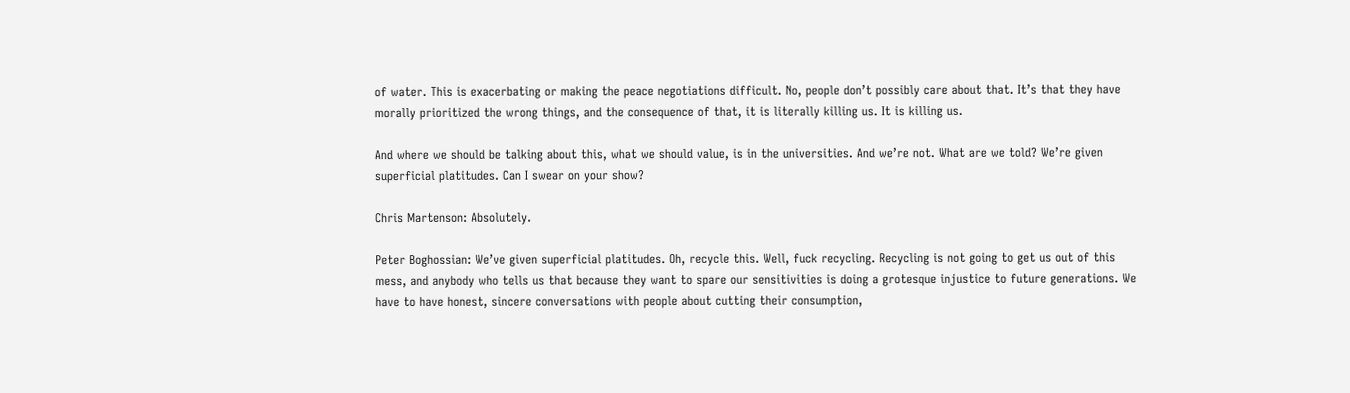of water. This is exacerbating or making the peace negotiations difficult. No, people don’t possibly care about that. It’s that they have morally prioritized the wrong things, and the consequence of that, it is literally killing us. It is killing us.

And where we should be talking about this, what we should value, is in the universities. And we’re not. What are we told? We’re given superficial platitudes. Can I swear on your show?

Chris Martenson: Absolutely.

Peter Boghossian: We’ve given superficial platitudes. Oh, recycle this. Well, fuck recycling. Recycling is not going to get us out of this mess, and anybody who tells us that because they want to spare our sensitivities is doing a grotesque injustice to future generations. We have to have honest, sincere conversations with people about cutting their consumption,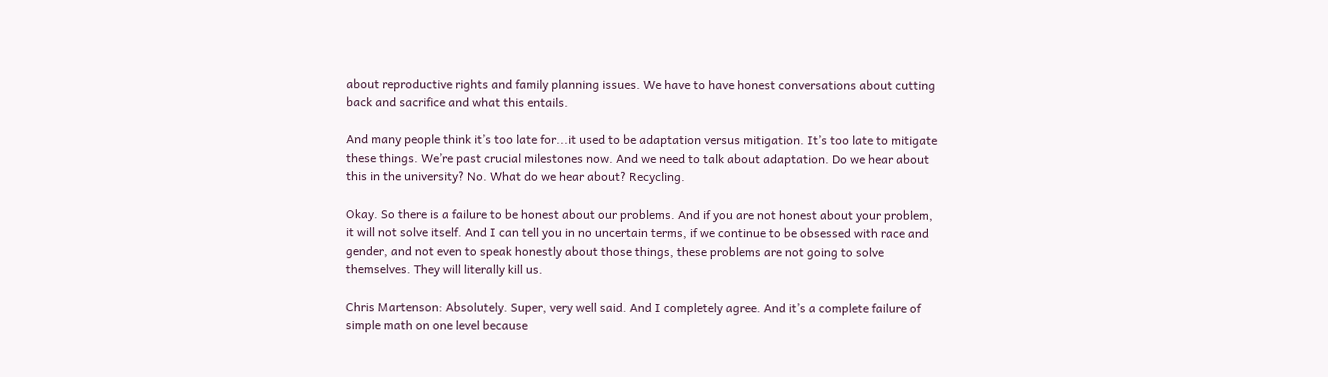about reproductive rights and family planning issues. We have to have honest conversations about cutting back and sacrifice and what this entails.

And many people think it’s too late for...it used to be adaptation versus mitigation. It’s too late to mitigate these things. We’re past crucial milestones now. And we need to talk about adaptation. Do we hear about this in the university? No. What do we hear about? Recycling.

Okay. So there is a failure to be honest about our problems. And if you are not honest about your problem, it will not solve itself. And I can tell you in no uncertain terms, if we continue to be obsessed with race and gender, and not even to speak honestly about those things, these problems are not going to solve themselves. They will literally kill us.

Chris Martenson: Absolutely. Super, very well said. And I completely agree. And it’s a complete failure of simple math on one level because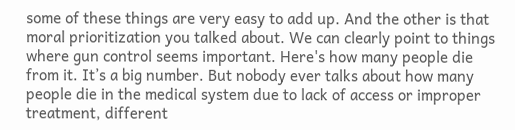some of these things are very easy to add up. And the other is that moral prioritization you talked about. We can clearly point to things where gun control seems important. Here's how many people die from it. It’s a big number. But nobody ever talks about how many people die in the medical system due to lack of access or improper treatment, different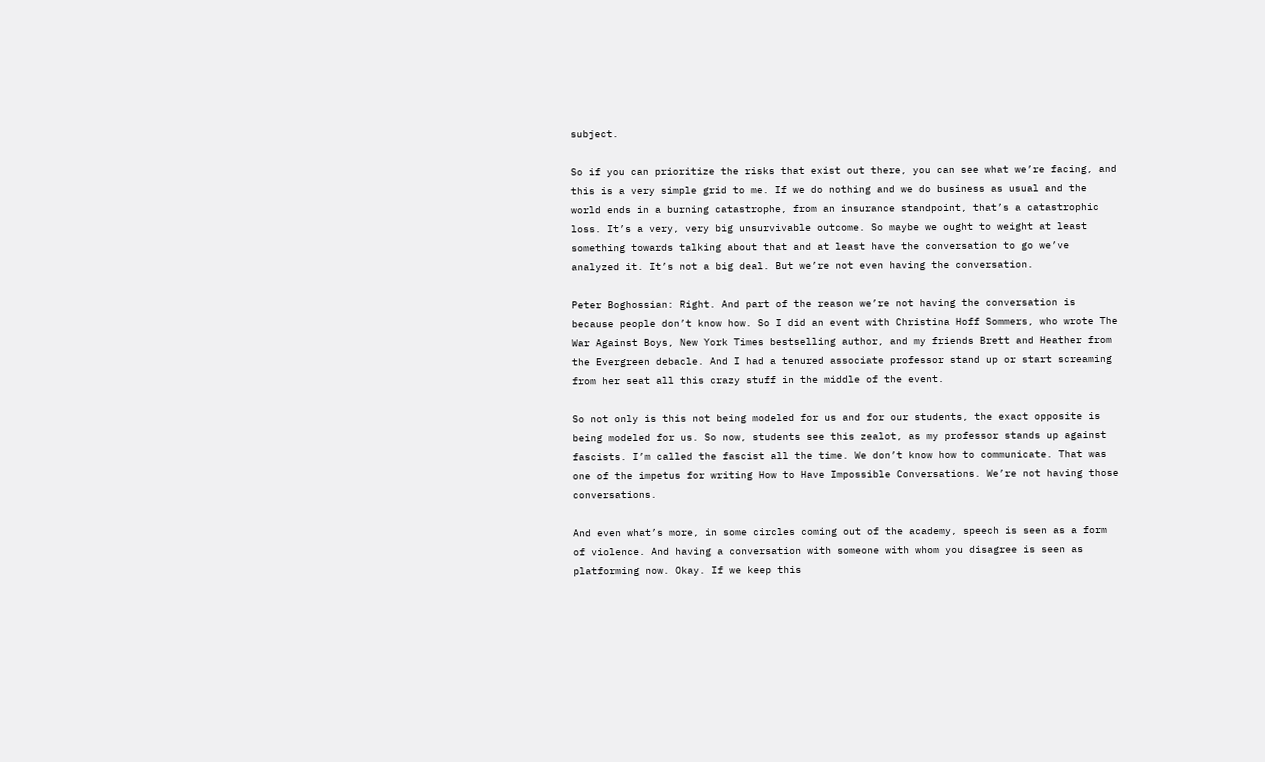subject.

So if you can prioritize the risks that exist out there, you can see what we’re facing, and this is a very simple grid to me. If we do nothing and we do business as usual and the world ends in a burning catastrophe, from an insurance standpoint, that’s a catastrophic loss. It’s a very, very big unsurvivable outcome. So maybe we ought to weight at least something towards talking about that and at least have the conversation to go we’ve analyzed it. It’s not a big deal. But we’re not even having the conversation.

Peter Boghossian: Right. And part of the reason we’re not having the conversation is because people don’t know how. So I did an event with Christina Hoff Sommers, who wrote The War Against Boys, New York Times bestselling author, and my friends Brett and Heather from the Evergreen debacle. And I had a tenured associate professor stand up or start screaming from her seat all this crazy stuff in the middle of the event.

So not only is this not being modeled for us and for our students, the exact opposite is being modeled for us. So now, students see this zealot, as my professor stands up against fascists. I’m called the fascist all the time. We don’t know how to communicate. That was one of the impetus for writing How to Have Impossible Conversations. We’re not having those conversations.

And even what’s more, in some circles coming out of the academy, speech is seen as a form of violence. And having a conversation with someone with whom you disagree is seen as platforming now. Okay. If we keep this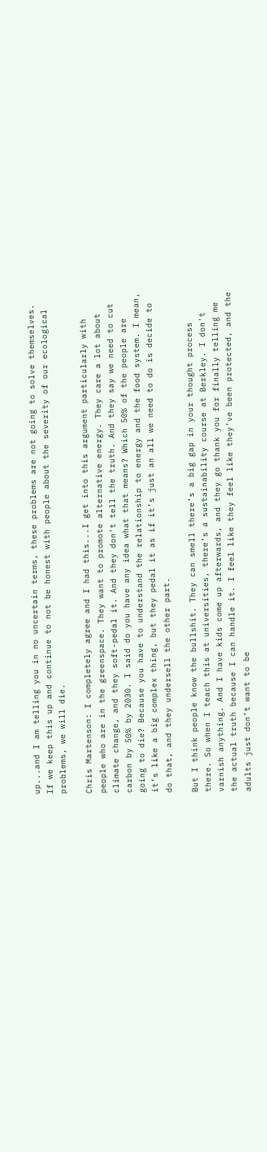up...and I am telling you in no uncertain terms, these problems are not going to solve themselves. If we keep this up and continue to not be honest with people about the severity of our ecological problems, we will die.

Chris Martenson: I completely agree and I had this...I get into this argument particularly with people who are in the greenspace. They want to promote alternative energy. They care a lot about climate change, and they soft-pedal it. And they don't tell the truth. And they say we need to cut carbon by 50% by 2030. I said do you have any idea what that means? Which 50% of the people are going to die? Because you have to understand the relationship to energy and the food system. I mean, it’s like a big complex thing, but they pedal it as if it’s just an all we need to do is decide to do that, and they undersell the other part.

But I think people know the bullshit. They can smell there’s a big gap in your thought process there. So when I teach this at universities, there’s a sustainability course at Berkley. I don't varnish anything. And I have kids come up afterwards, and they go thank you for finally telling me the actual truth because I can handle it. I feel like they feel like they’ve been protected, and the adults just don’t want to be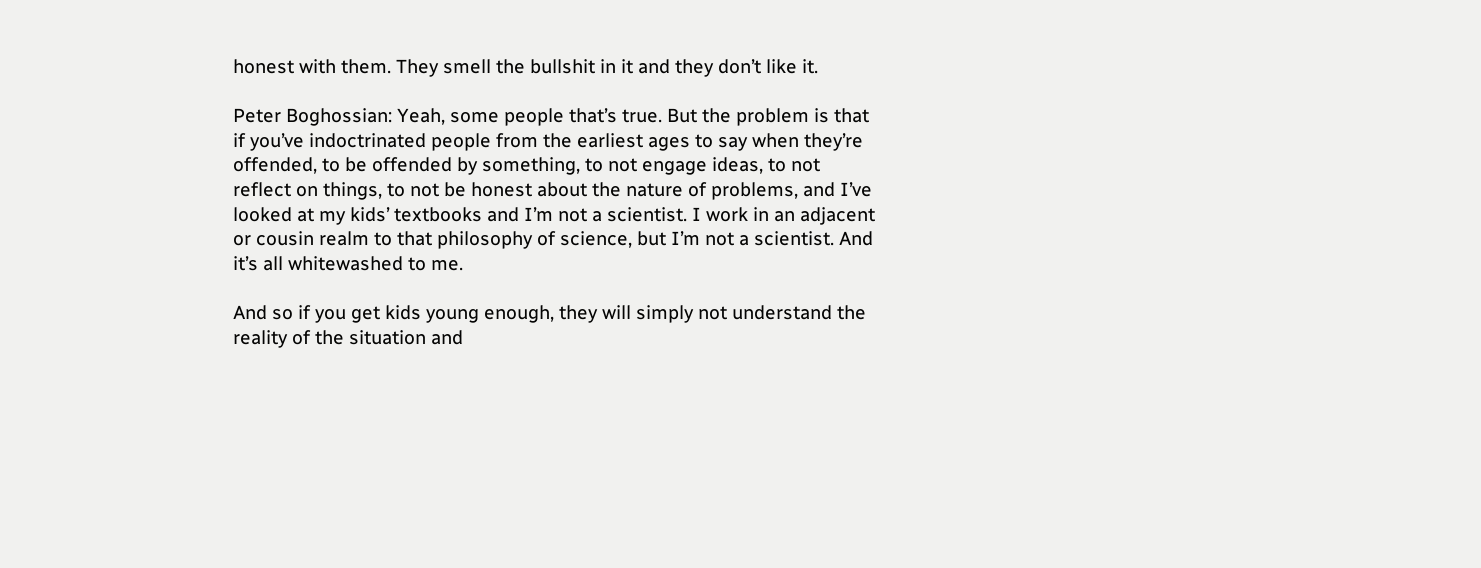honest with them. They smell the bullshit in it and they don’t like it.

Peter Boghossian: Yeah, some people that’s true. But the problem is that if you’ve indoctrinated people from the earliest ages to say when they’re offended, to be offended by something, to not engage ideas, to not reflect on things, to not be honest about the nature of problems, and I’ve looked at my kids’ textbooks and I’m not a scientist. I work in an adjacent or cousin realm to that philosophy of science, but I’m not a scientist. And it’s all whitewashed to me.

And so if you get kids young enough, they will simply not understand the reality of the situation and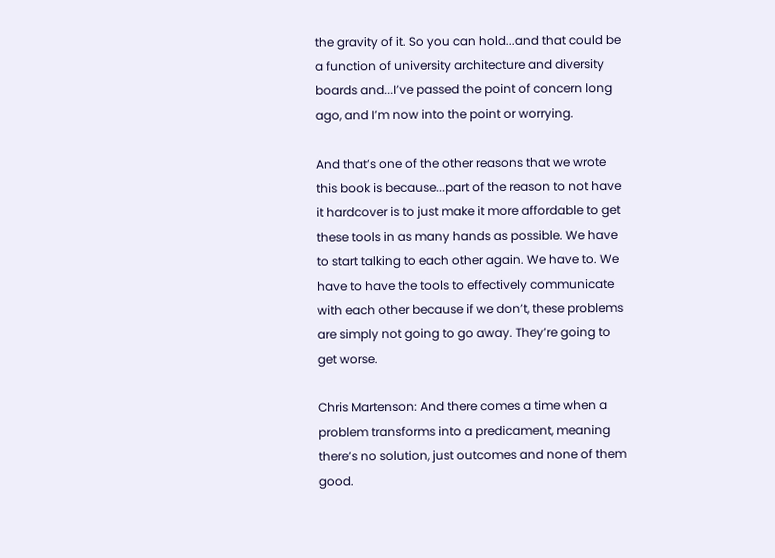the gravity of it. So you can hold...and that could be a function of university architecture and diversity boards and...I’ve passed the point of concern long ago, and I’m now into the point or worrying.

And that’s one of the other reasons that we wrote this book is because...part of the reason to not have it hardcover is to just make it more affordable to get these tools in as many hands as possible. We have to start talking to each other again. We have to. We have to have the tools to effectively communicate with each other because if we don’t, these problems are simply not going to go away. They’re going to get worse.

Chris Martenson: And there comes a time when a problem transforms into a predicament, meaning there’s no solution, just outcomes and none of them good.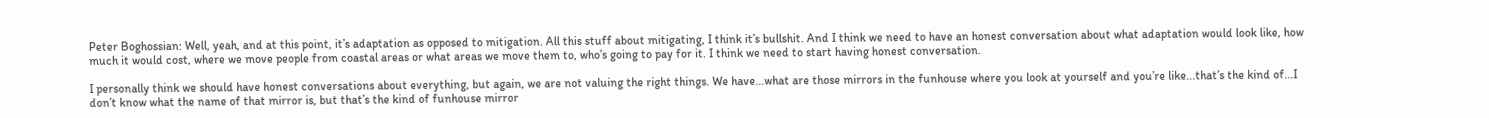Peter Boghossian: Well, yeah, and at this point, it’s adaptation as opposed to mitigation. All this stuff about mitigating, I think it’s bullshit. And I think we need to have an honest conversation about what adaptation would look like, how much it would cost, where we move people from coastal areas or what areas we move them to, who’s going to pay for it. I think we need to start having honest conversation.

I personally think we should have honest conversations about everything, but again, we are not valuing the right things. We have...what are those mirrors in the funhouse where you look at yourself and you’re like...that’s the kind of...I don’t know what the name of that mirror is, but that’s the kind of funhouse mirror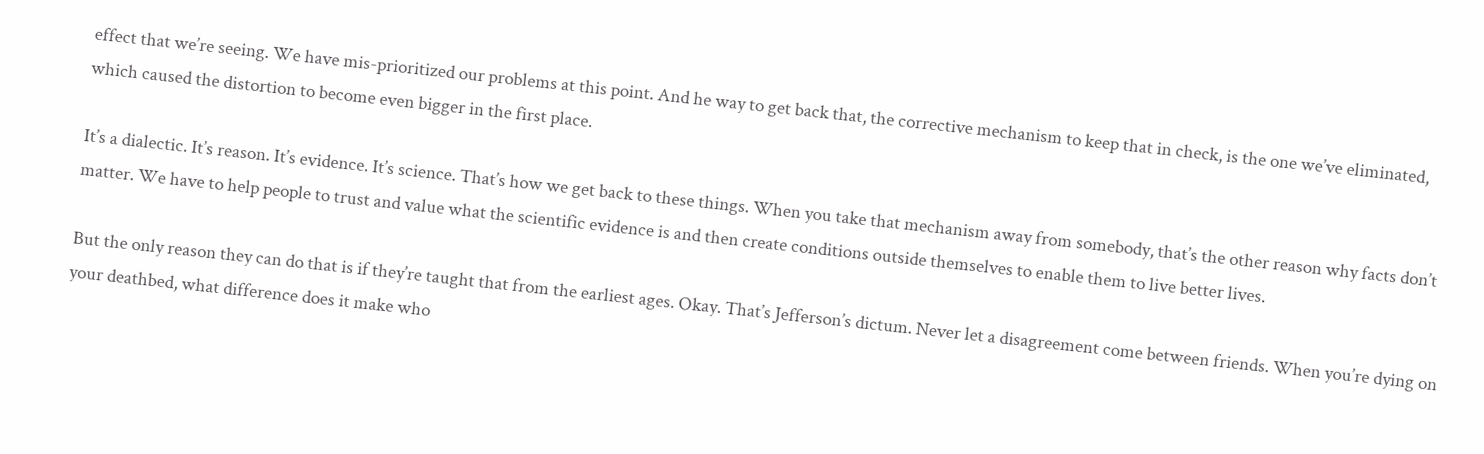effect that we’re seeing. We have mis-prioritized our problems at this point. And he way to get back that, the corrective mechanism to keep that in check, is the one we’ve eliminated, which caused the distortion to become even bigger in the first place.

It’s a dialectic. It’s reason. It’s evidence. It’s science. That’s how we get back to these things. When you take that mechanism away from somebody, that’s the other reason why facts don’t matter. We have to help people to trust and value what the scientific evidence is and then create conditions outside themselves to enable them to live better lives.

But the only reason they can do that is if they’re taught that from the earliest ages. Okay. That’s Jefferson’s dictum. Never let a disagreement come between friends. When you’re dying on your deathbed, what difference does it make who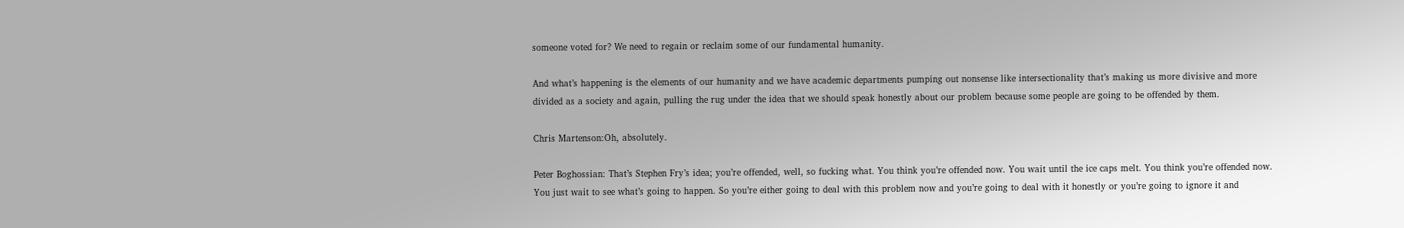someone voted for? We need to regain or reclaim some of our fundamental humanity.

And what’s happening is the elements of our humanity and we have academic departments pumping out nonsense like intersectionality that’s making us more divisive and more divided as a society and again, pulling the rug under the idea that we should speak honestly about our problem because some people are going to be offended by them.

Chris Martenson:Oh, absolutely.

Peter Boghossian: That’s Stephen Fry’s idea; you’re offended, well, so fucking what. You think you’re offended now. You wait until the ice caps melt. You think you’re offended now. You just wait to see what’s going to happen. So you’re either going to deal with this problem now and you’re going to deal with it honestly or you’re going to ignore it and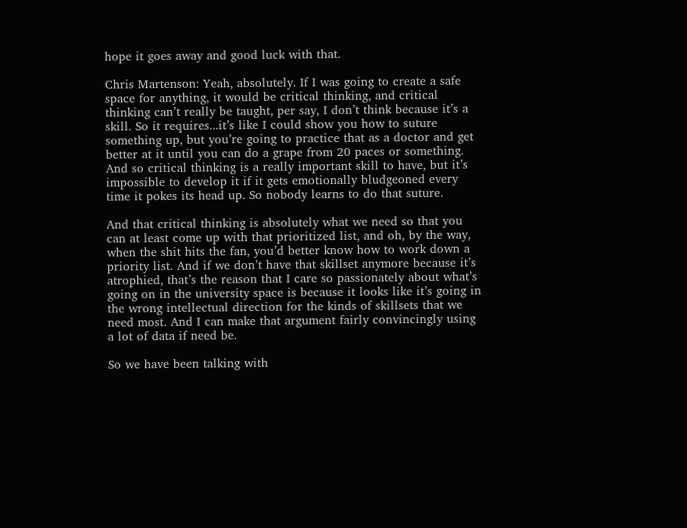hope it goes away and good luck with that.

Chris Martenson: Yeah, absolutely. If I was going to create a safe space for anything, it would be critical thinking, and critical thinking can’t really be taught, per say, I don’t think because it’s a skill. So it requires...it’s like I could show you how to suture something up, but you’re going to practice that as a doctor and get better at it until you can do a grape from 20 paces or something. And so critical thinking is a really important skill to have, but it’s impossible to develop it if it gets emotionally bludgeoned every time it pokes its head up. So nobody learns to do that suture.

And that critical thinking is absolutely what we need so that you can at least come up with that prioritized list, and oh, by the way, when the shit hits the fan, you’d better know how to work down a priority list. And if we don’t have that skillset anymore because it’s atrophied, that’s the reason that I care so passionately about what’s going on in the university space is because it looks like it’s going in the wrong intellectual direction for the kinds of skillsets that we need most. And I can make that argument fairly convincingly using a lot of data if need be.

So we have been talking with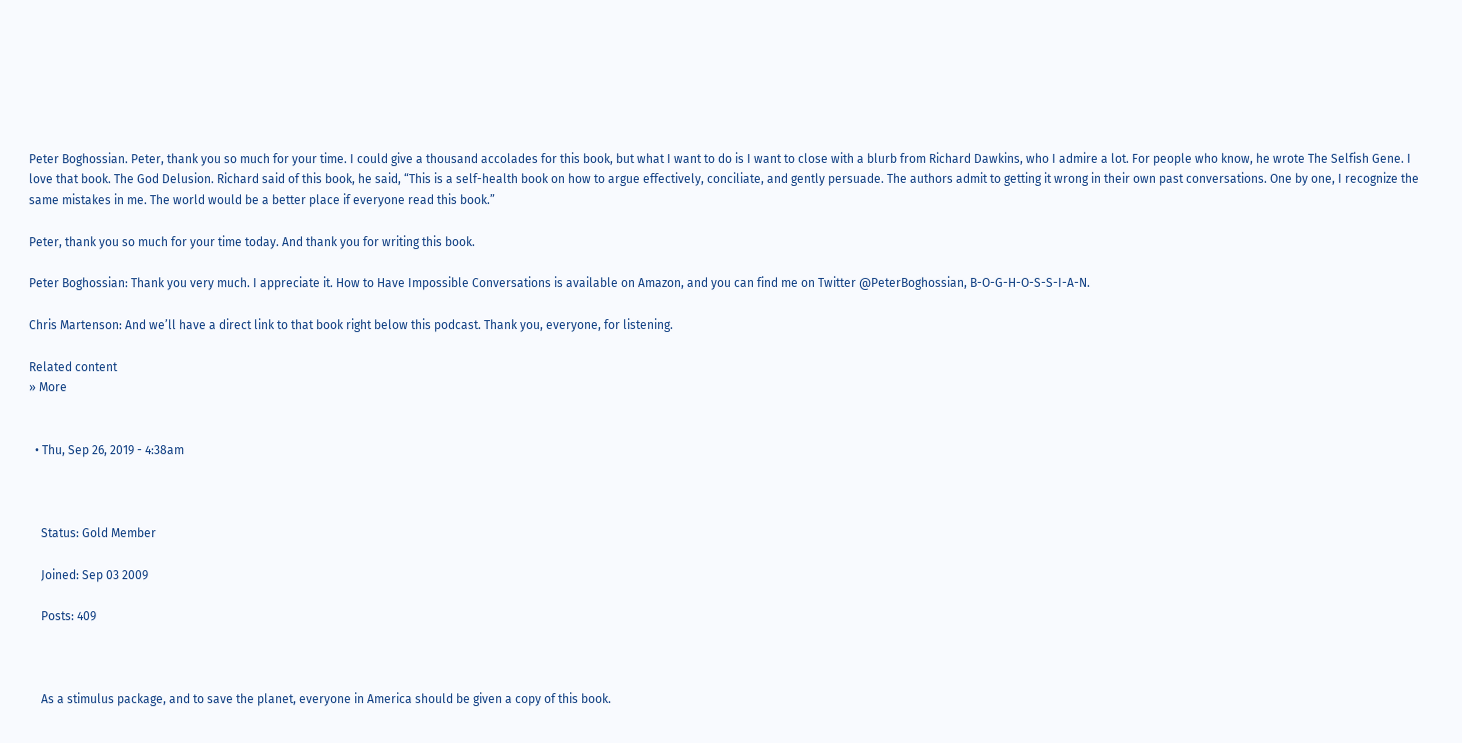Peter Boghossian. Peter, thank you so much for your time. I could give a thousand accolades for this book, but what I want to do is I want to close with a blurb from Richard Dawkins, who I admire a lot. For people who know, he wrote The Selfish Gene. I love that book. The God Delusion. Richard said of this book, he said, “This is a self-health book on how to argue effectively, conciliate, and gently persuade. The authors admit to getting it wrong in their own past conversations. One by one, I recognize the same mistakes in me. The world would be a better place if everyone read this book.”

Peter, thank you so much for your time today. And thank you for writing this book.

Peter Boghossian: Thank you very much. I appreciate it. How to Have Impossible Conversations is available on Amazon, and you can find me on Twitter @PeterBoghossian, B-O-G-H-O-S-S-I-A-N.

Chris Martenson: And we’ll have a direct link to that book right below this podcast. Thank you, everyone, for listening.

Related content
» More


  • Thu, Sep 26, 2019 - 4:38am



    Status: Gold Member

    Joined: Sep 03 2009

    Posts: 409



    As a stimulus package, and to save the planet, everyone in America should be given a copy of this book.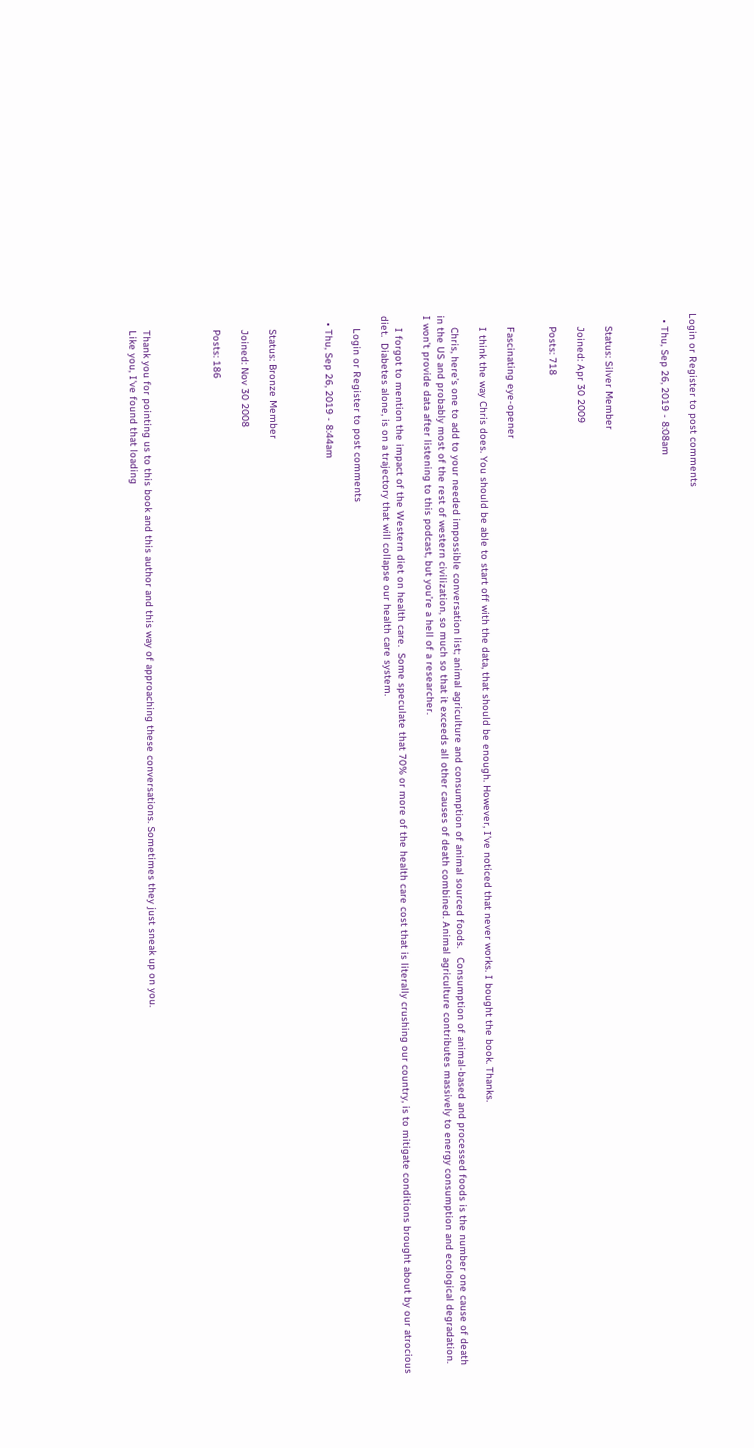Login or Register to post comments

  • Thu, Sep 26, 2019 - 8:08am



    Status: Silver Member

    Joined: Apr 30 2009

    Posts: 718


    Fascinating eye-opener

    I think the way Chris does. You should be able to start off with the data, that should be enough. However, I’ve noticed that never works. I bought the book. Thanks.

    Chris, here’s one to add to your needed impossible conversation list; animal agriculture and consumption of animal sourced foods.   Consumption of animal-based and processed foods is the number one cause of death in the US and probably most of the rest of western civilization, so much so that it exceeds all other causes of death combined. Animal agriculture contributes massively to energy consumption and ecological degradation.  I won’t provide data after listening to this podcast, but you’re a hell of a researcher.

    I forgot to mention the impact of the Western diet on health care.  Some speculate that 70% or more of the health care cost that is literally crushing our country, is to mitigate conditions brought about by our atrocious diet.  Diabetes alone, is on a trajectory that will collapse our health care system.

    Login or Register to post comments

  • Thu, Sep 26, 2019 - 8:44am



    Status: Bronze Member

    Joined: Nov 30 2008

    Posts: 186




    Thank you for pointing us to this book and this author and this way of approaching these conversations. Sometimes they just sneak up on you.
    Like you, I've found that loading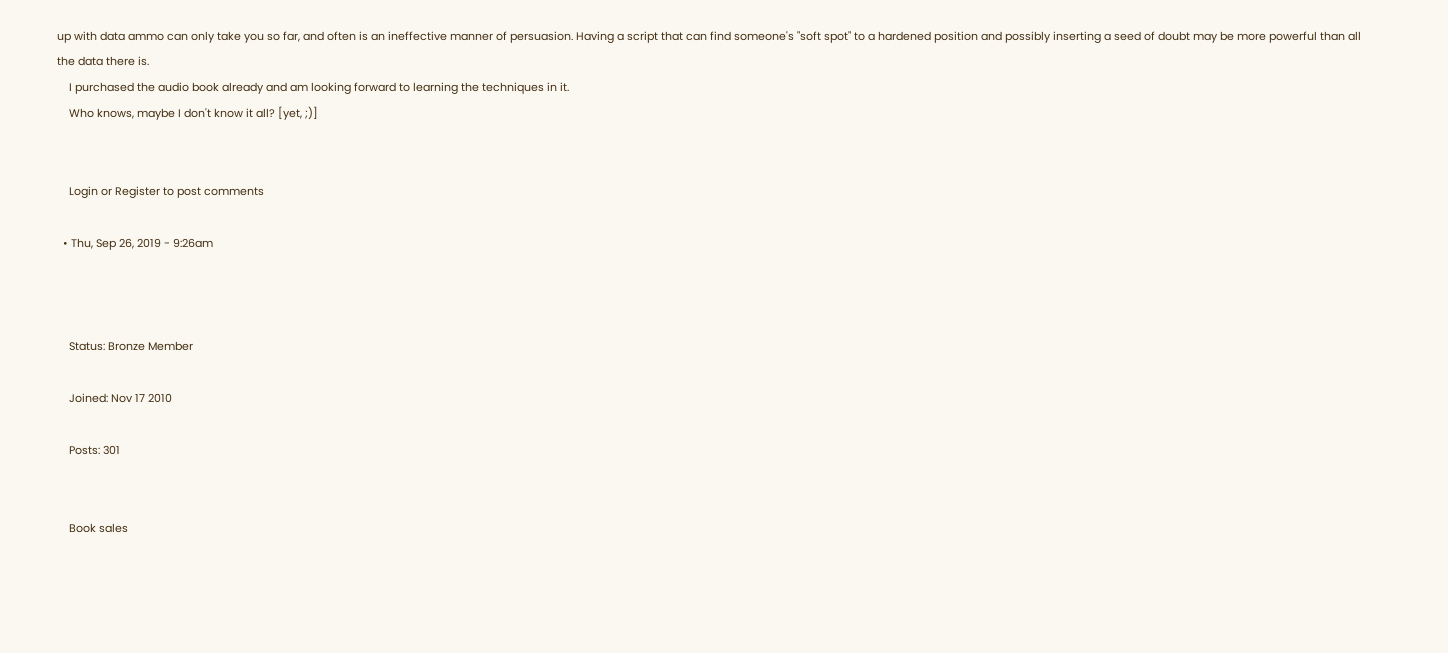up with data ammo can only take you so far, and often is an ineffective manner of persuasion. Having a script that can find someone's "soft spot" to a hardened position and possibly inserting a seed of doubt may be more powerful than all the data there is.
    I purchased the audio book already and am looking forward to learning the techniques in it.
    Who knows, maybe I don't know it all? [yet, ;)]


    Login or Register to post comments

  • Thu, Sep 26, 2019 - 9:26am



    Status: Bronze Member

    Joined: Nov 17 2010

    Posts: 301


    Book sales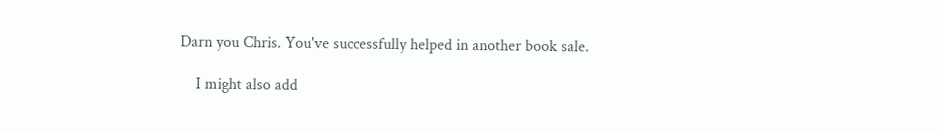Darn you Chris. You've successfully helped in another book sale.

    I might also add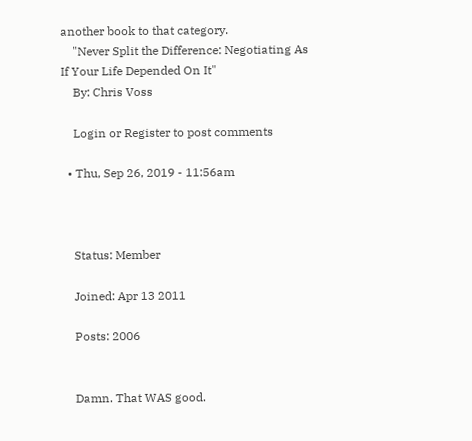another book to that category.
    "Never Split the Difference: Negotiating As If Your Life Depended On It"
    By: Chris Voss

    Login or Register to post comments

  • Thu, Sep 26, 2019 - 11:56am



    Status: Member

    Joined: Apr 13 2011

    Posts: 2006


    Damn. That WAS good.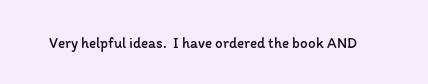Very helpful ideas.  I have ordered the book AND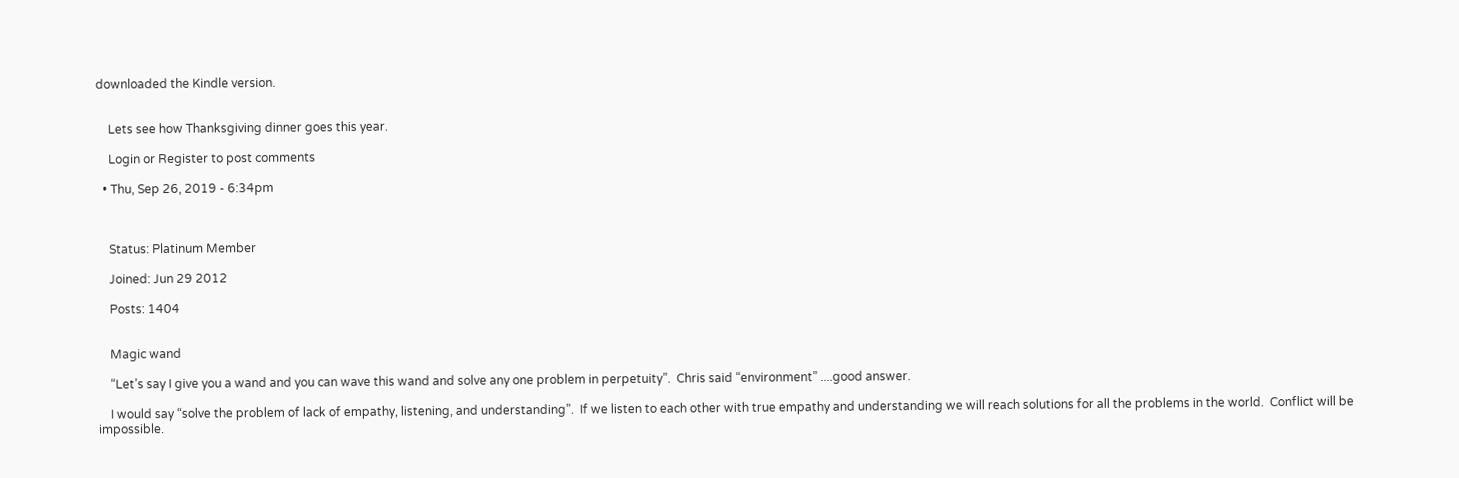downloaded the Kindle version.


    Lets see how Thanksgiving dinner goes this year.

    Login or Register to post comments

  • Thu, Sep 26, 2019 - 6:34pm



    Status: Platinum Member

    Joined: Jun 29 2012

    Posts: 1404


    Magic wand

    “Let’s say I give you a wand and you can wave this wand and solve any one problem in perpetuity”.  Chris said “environment” ....good answer.

    I would say “solve the problem of lack of empathy, listening, and understanding”.  If we listen to each other with true empathy and understanding we will reach solutions for all the problems in the world.  Conflict will be impossible.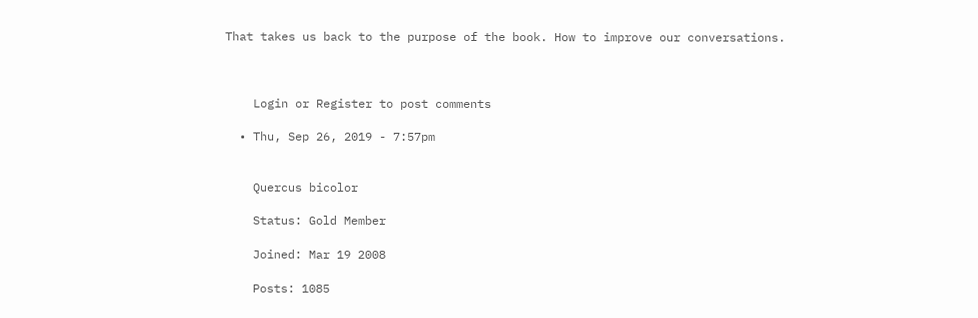That takes us back to the purpose of the book. How to improve our conversations.



    Login or Register to post comments

  • Thu, Sep 26, 2019 - 7:57pm


    Quercus bicolor

    Status: Gold Member

    Joined: Mar 19 2008

    Posts: 1085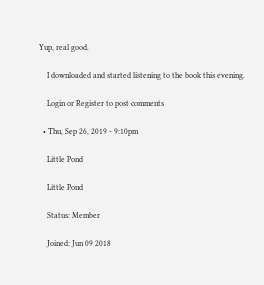Yup, real good.

    I downloaded and started listening to the book this evening.

    Login or Register to post comments

  • Thu, Sep 26, 2019 - 9:10pm

    Little Pond

    Little Pond

    Status: Member

    Joined: Jun 09 2018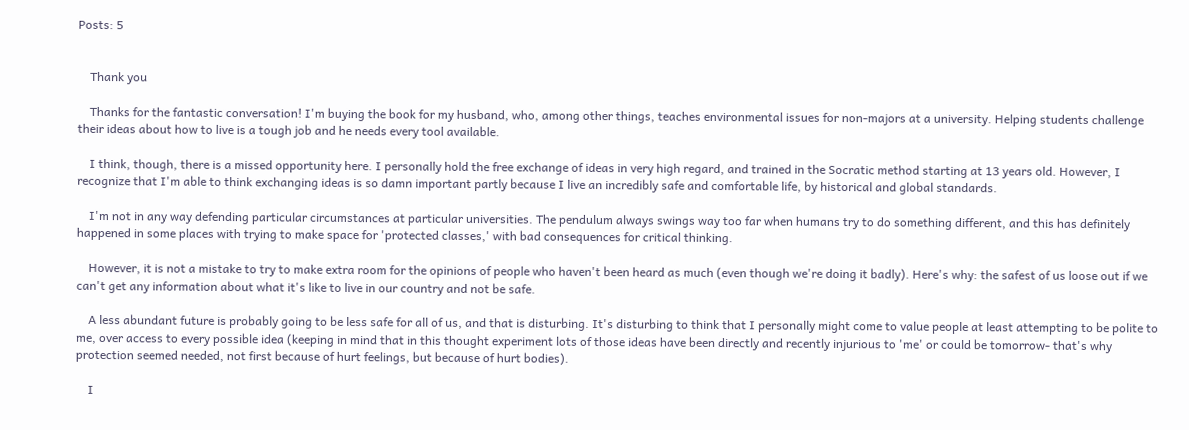Posts: 5


    Thank you

    Thanks for the fantastic conversation! I'm buying the book for my husband, who, among other things, teaches environmental issues for non-majors at a university. Helping students challenge their ideas about how to live is a tough job and he needs every tool available.

    I think, though, there is a missed opportunity here. I personally hold the free exchange of ideas in very high regard, and trained in the Socratic method starting at 13 years old. However, I recognize that I'm able to think exchanging ideas is so damn important partly because I live an incredibly safe and comfortable life, by historical and global standards.

    I'm not in any way defending particular circumstances at particular universities. The pendulum always swings way too far when humans try to do something different, and this has definitely happened in some places with trying to make space for 'protected classes,' with bad consequences for critical thinking.

    However, it is not a mistake to try to make extra room for the opinions of people who haven't been heard as much (even though we're doing it badly). Here's why: the safest of us loose out if we can't get any information about what it's like to live in our country and not be safe.

    A less abundant future is probably going to be less safe for all of us, and that is disturbing. It's disturbing to think that I personally might come to value people at least attempting to be polite to me, over access to every possible idea (keeping in mind that in this thought experiment lots of those ideas have been directly and recently injurious to 'me' or could be tomorrow- that's why protection seemed needed, not first because of hurt feelings, but because of hurt bodies).

    I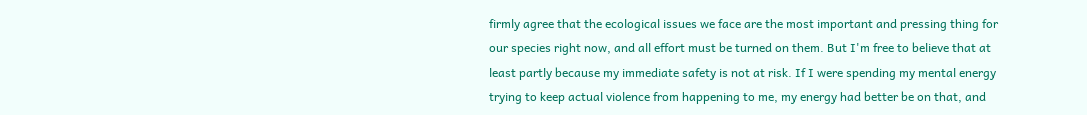firmly agree that the ecological issues we face are the most important and pressing thing for our species right now, and all effort must be turned on them. But I'm free to believe that at least partly because my immediate safety is not at risk. If I were spending my mental energy trying to keep actual violence from happening to me, my energy had better be on that, and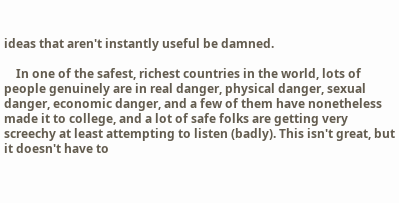ideas that aren't instantly useful be damned.

    In one of the safest, richest countries in the world, lots of people genuinely are in real danger, physical danger, sexual danger, economic danger, and a few of them have nonetheless made it to college, and a lot of safe folks are getting very screechy at least attempting to listen (badly). This isn't great, but it doesn't have to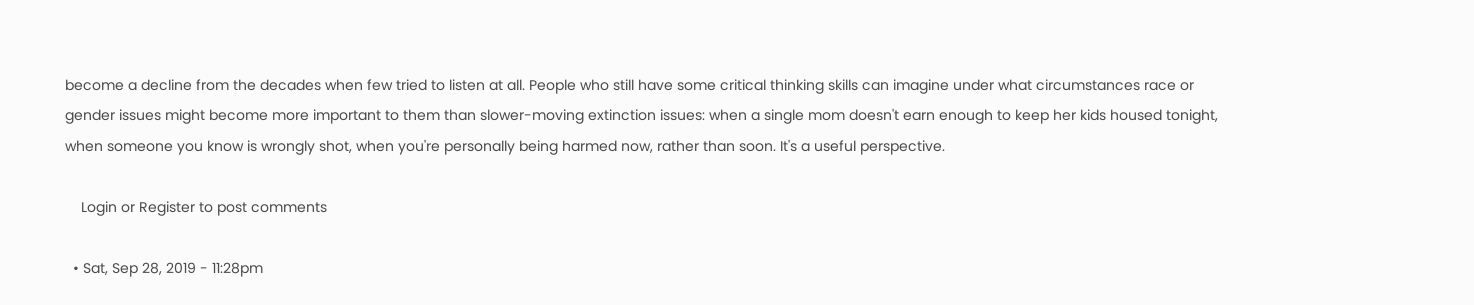become a decline from the decades when few tried to listen at all. People who still have some critical thinking skills can imagine under what circumstances race or gender issues might become more important to them than slower-moving extinction issues: when a single mom doesn't earn enough to keep her kids housed tonight, when someone you know is wrongly shot, when you're personally being harmed now, rather than soon. It's a useful perspective.

    Login or Register to post comments

  • Sat, Sep 28, 2019 - 11:28pm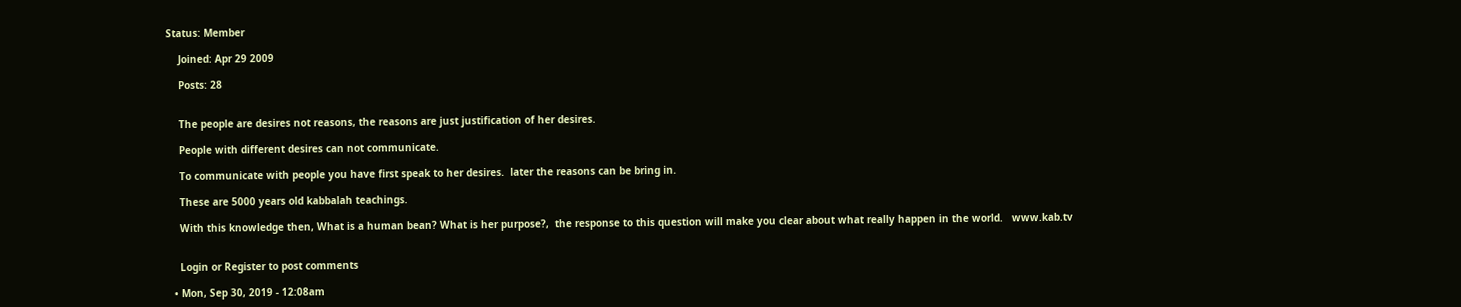Status: Member

    Joined: Apr 29 2009

    Posts: 28


    The people are desires not reasons, the reasons are just justification of her desires.

    People with different desires can not communicate.

    To communicate with people you have first speak to her desires.  later the reasons can be bring in.

    These are 5000 years old kabbalah teachings.

    With this knowledge then, What is a human bean? What is her purpose?,  the response to this question will make you clear about what really happen in the world.   www.kab.tv


    Login or Register to post comments

  • Mon, Sep 30, 2019 - 12:08am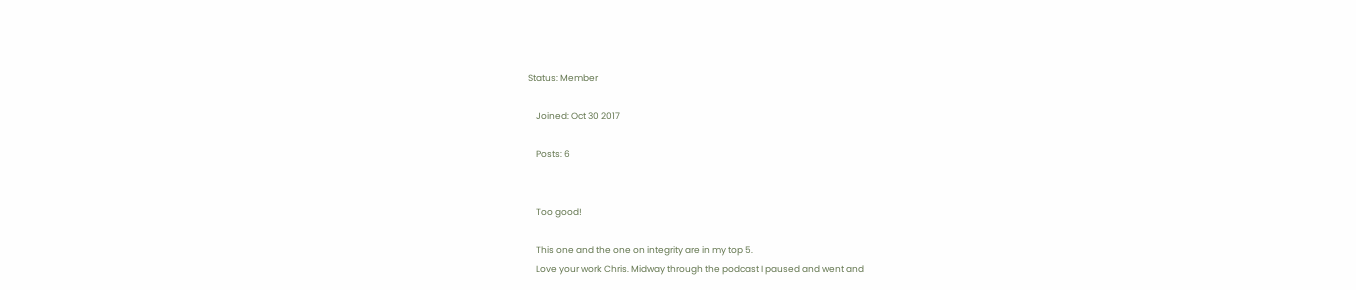Status: Member

    Joined: Oct 30 2017

    Posts: 6


    Too good!

    This one and the one on integrity are in my top 5.
    Love your work Chris. Midway through the podcast I paused and went and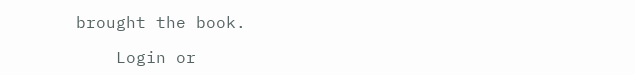brought the book.

    Login or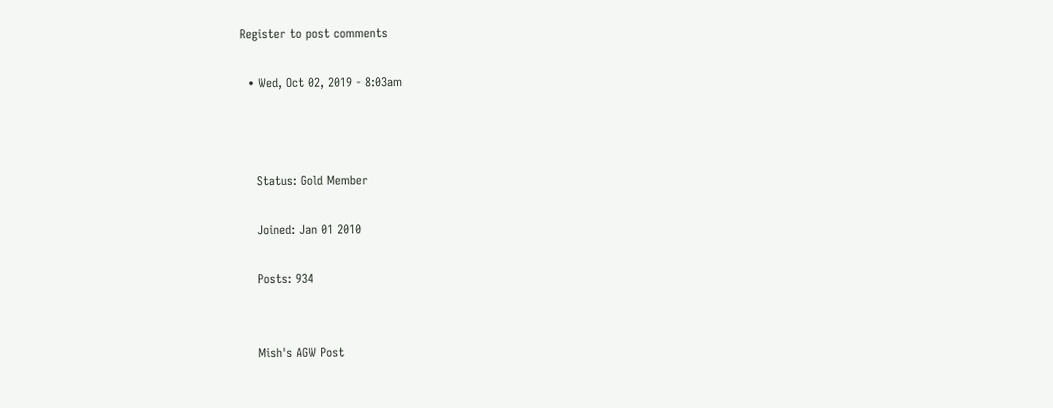Register to post comments

  • Wed, Oct 02, 2019 - 8:03am



    Status: Gold Member

    Joined: Jan 01 2010

    Posts: 934


    Mish's AGW Post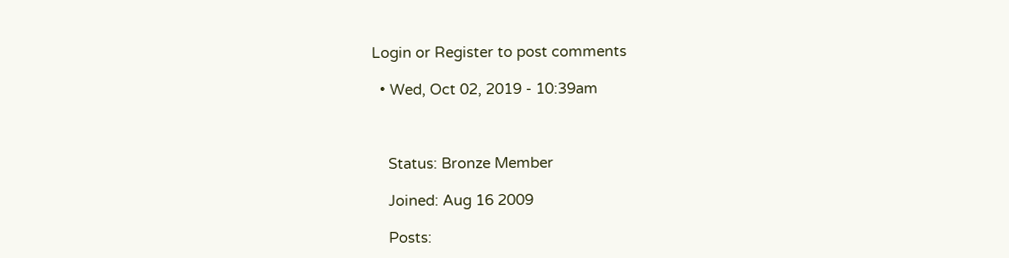Login or Register to post comments

  • Wed, Oct 02, 2019 - 10:39am



    Status: Bronze Member

    Joined: Aug 16 2009

    Posts: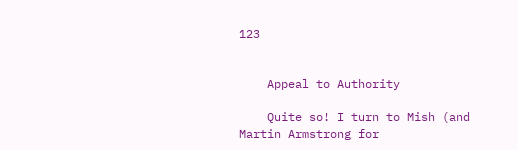123


    Appeal to Authority

    Quite so! I turn to Mish (and Martin Armstrong for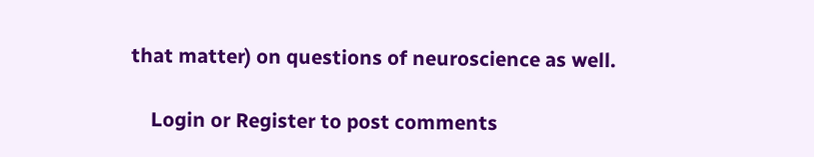that matter) on questions of neuroscience as well.

    Login or Register to post comments